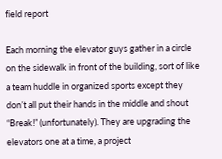field report

Each morning the elevator guys gather in a circle on the sidewalk in front of the building, sort of like a team huddle in organized sports except they don’t all put their hands in the middle and shout “Break!” (unfortunately). They are upgrading the elevators one at a time, a project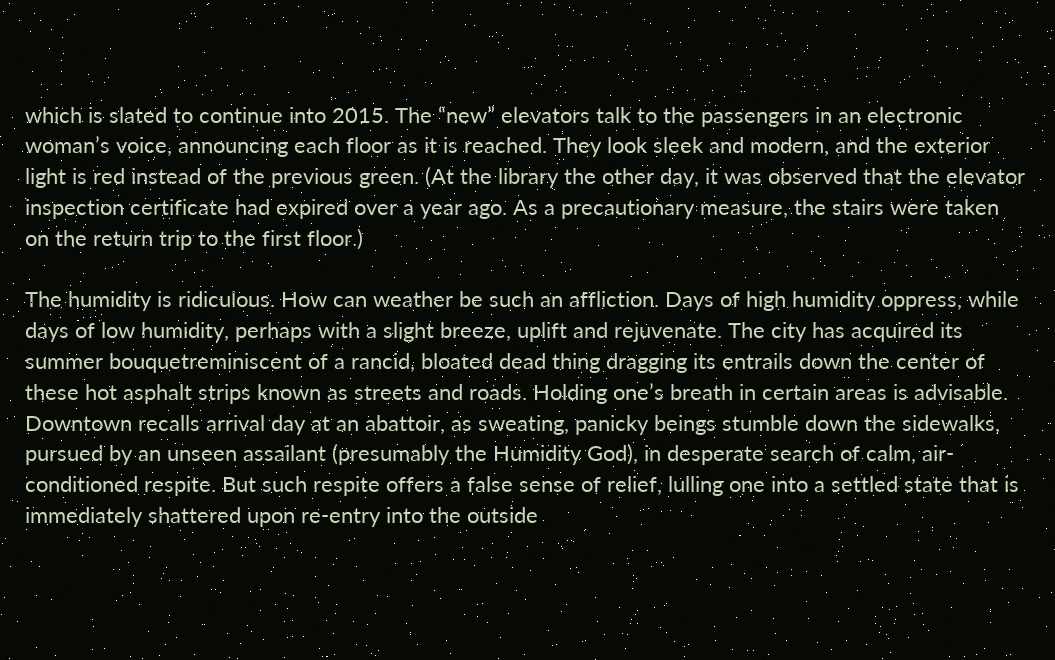which is slated to continue into 2015. The “new” elevators talk to the passengers in an electronic woman’s voice, announcing each floor as it is reached. They look sleek and modern, and the exterior light is red instead of the previous green. (At the library the other day, it was observed that the elevator inspection certificate had expired over a year ago. As a precautionary measure, the stairs were taken on the return trip to the first floor.)

The humidity is ridiculous. How can weather be such an affliction. Days of high humidity oppress, while days of low humidity, perhaps with a slight breeze, uplift and rejuvenate. The city has acquired its summer bouquetreminiscent of a rancid, bloated dead thing dragging its entrails down the center of these hot asphalt strips known as streets and roads. Holding one’s breath in certain areas is advisable. Downtown recalls arrival day at an abattoir, as sweating, panicky beings stumble down the sidewalks, pursued by an unseen assailant (presumably the Humidity God), in desperate search of calm, air-conditioned respite. But such respite offers a false sense of relief, lulling one into a settled state that is immediately shattered upon re-entry into the outside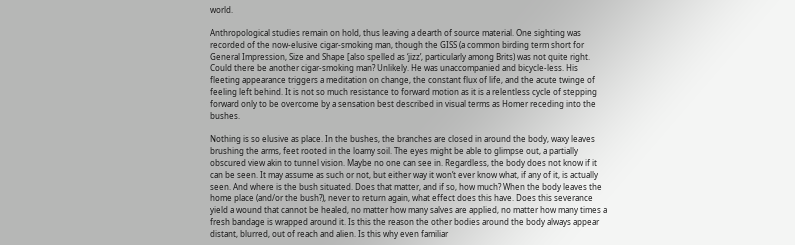world.

Anthropological studies remain on hold, thus leaving a dearth of source material. One sighting was recorded of the now-elusive cigar-smoking man, though the GISS (a common birding term short for General Impression, Size and Shape [also spelled as ‘jizz’, particularly among Brits) was not quite right. Could there be another cigar-smoking man? Unlikely. He was unaccompanied and bicycle-less. His fleeting appearance triggers a meditation on change, the constant flux of life, and the acute twinge of feeling left behind. It is not so much resistance to forward motion as it is a relentless cycle of stepping forward only to be overcome by a sensation best described in visual terms as Homer receding into the bushes.

Nothing is so elusive as place. In the bushes, the branches are closed in around the body, waxy leaves brushing the arms, feet rooted in the loamy soil. The eyes might be able to glimpse out, a partially obscured view akin to tunnel vision. Maybe no one can see in. Regardless, the body does not know if it can be seen. It may assume as such or not, but either way it won’t ever know what, if any of it, is actually seen. And where is the bush situated. Does that matter, and if so, how much? When the body leaves the home place (and/or the bush?), never to return again, what effect does this have. Does this severance yield a wound that cannot be healed, no matter how many salves are applied, no matter how many times a fresh bandage is wrapped around it. Is this the reason the other bodies around the body always appear distant, blurred, out of reach and alien. Is this why even familiar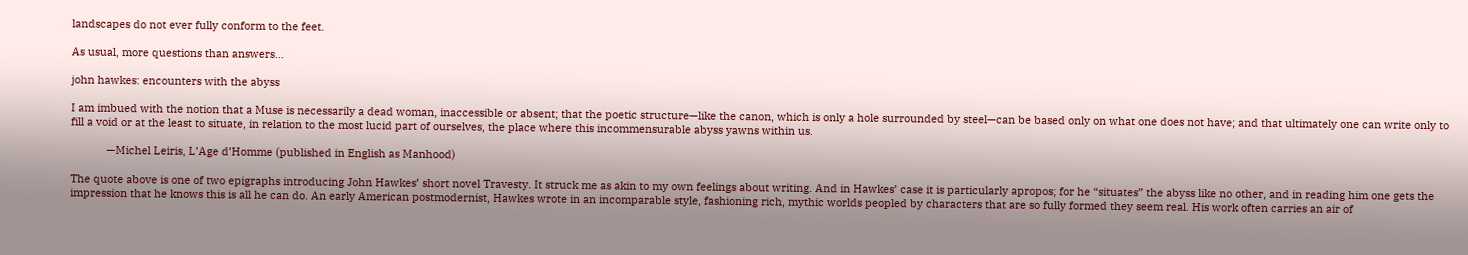landscapes do not ever fully conform to the feet.

As usual, more questions than answers…

john hawkes: encounters with the abyss

I am imbued with the notion that a Muse is necessarily a dead woman, inaccessible or absent; that the poetic structure—like the canon, which is only a hole surrounded by steel—can be based only on what one does not have; and that ultimately one can write only to fill a void or at the least to situate, in relation to the most lucid part of ourselves, the place where this incommensurable abyss yawns within us.

            —Michel Leiris, L’Age d’Homme (published in English as Manhood)

The quote above is one of two epigraphs introducing John Hawkes’ short novel Travesty. It struck me as akin to my own feelings about writing. And in Hawkes’ case it is particularly apropos; for he “situates” the abyss like no other, and in reading him one gets the impression that he knows this is all he can do. An early American postmodernist, Hawkes wrote in an incomparable style, fashioning rich, mythic worlds peopled by characters that are so fully formed they seem real. His work often carries an air of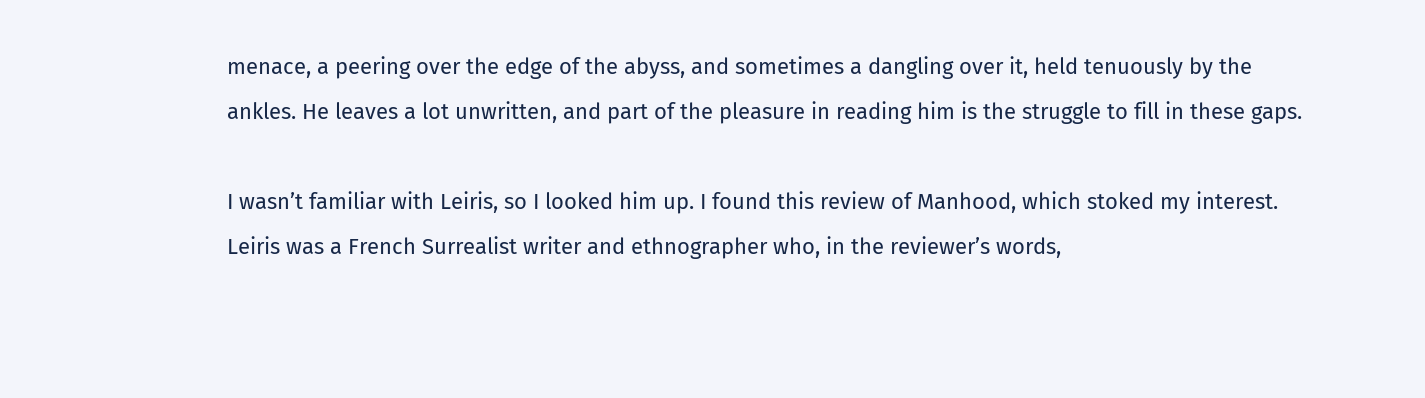menace, a peering over the edge of the abyss, and sometimes a dangling over it, held tenuously by the ankles. He leaves a lot unwritten, and part of the pleasure in reading him is the struggle to fill in these gaps.

I wasn’t familiar with Leiris, so I looked him up. I found this review of Manhood, which stoked my interest. Leiris was a French Surrealist writer and ethnographer who, in the reviewer’s words,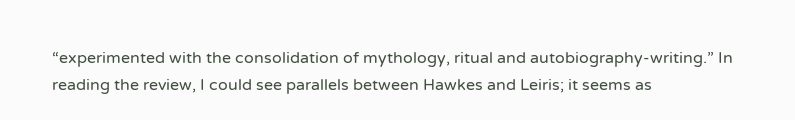“experimented with the consolidation of mythology, ritual and autobiography-writing.” In reading the review, I could see parallels between Hawkes and Leiris; it seems as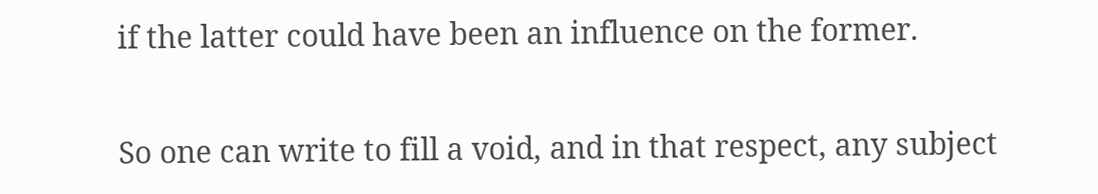if the latter could have been an influence on the former.

So one can write to fill a void, and in that respect, any subject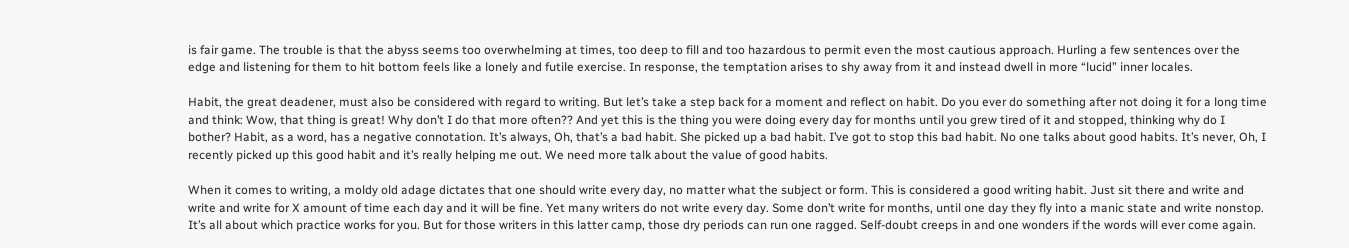is fair game. The trouble is that the abyss seems too overwhelming at times, too deep to fill and too hazardous to permit even the most cautious approach. Hurling a few sentences over the edge and listening for them to hit bottom feels like a lonely and futile exercise. In response, the temptation arises to shy away from it and instead dwell in more “lucid” inner locales.

Habit, the great deadener, must also be considered with regard to writing. But let’s take a step back for a moment and reflect on habit. Do you ever do something after not doing it for a long time and think: Wow, that thing is great! Why don’t I do that more often?? And yet this is the thing you were doing every day for months until you grew tired of it and stopped, thinking why do I bother? Habit, as a word, has a negative connotation. It’s always, Oh, that’s a bad habit. She picked up a bad habit. I’ve got to stop this bad habit. No one talks about good habits. It’s never, Oh, I recently picked up this good habit and it’s really helping me out. We need more talk about the value of good habits.

When it comes to writing, a moldy old adage dictates that one should write every day, no matter what the subject or form. This is considered a good writing habit. Just sit there and write and write and write for X amount of time each day and it will be fine. Yet many writers do not write every day. Some don’t write for months, until one day they fly into a manic state and write nonstop. It’s all about which practice works for you. But for those writers in this latter camp, those dry periods can run one ragged. Self-doubt creeps in and one wonders if the words will ever come again.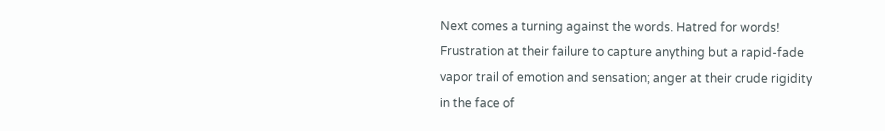Next comes a turning against the words. Hatred for words! Frustration at their failure to capture anything but a rapid-fade vapor trail of emotion and sensation; anger at their crude rigidity in the face of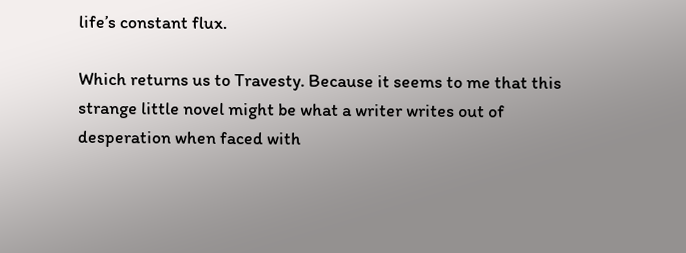life’s constant flux.

Which returns us to Travesty. Because it seems to me that this strange little novel might be what a writer writes out of desperation when faced with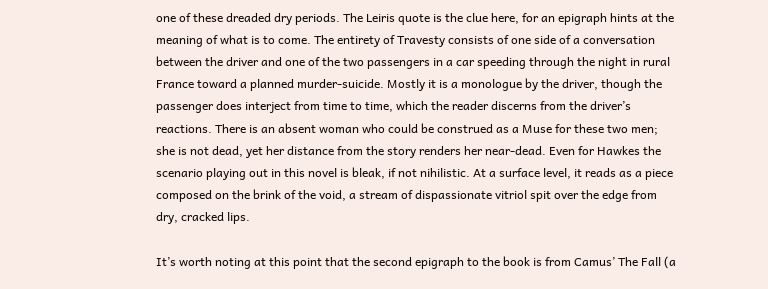one of these dreaded dry periods. The Leiris quote is the clue here, for an epigraph hints at the meaning of what is to come. The entirety of Travesty consists of one side of a conversation between the driver and one of the two passengers in a car speeding through the night in rural France toward a planned murder-suicide. Mostly it is a monologue by the driver, though the passenger does interject from time to time, which the reader discerns from the driver’s reactions. There is an absent woman who could be construed as a Muse for these two men; she is not dead, yet her distance from the story renders her near-dead. Even for Hawkes the scenario playing out in this novel is bleak, if not nihilistic. At a surface level, it reads as a piece composed on the brink of the void, a stream of dispassionate vitriol spit over the edge from dry, cracked lips.

It’s worth noting at this point that the second epigraph to the book is from Camus’ The Fall (a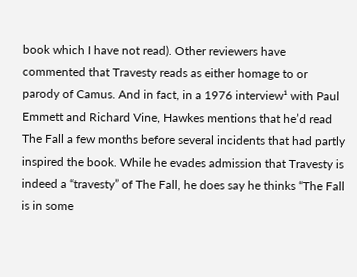book which I have not read). Other reviewers have commented that Travesty reads as either homage to or parody of Camus. And in fact, in a 1976 interview¹ with Paul Emmett and Richard Vine, Hawkes mentions that he’d read The Fall a few months before several incidents that had partly inspired the book. While he evades admission that Travesty is indeed a “travesty” of The Fall, he does say he thinks “The Fall is in some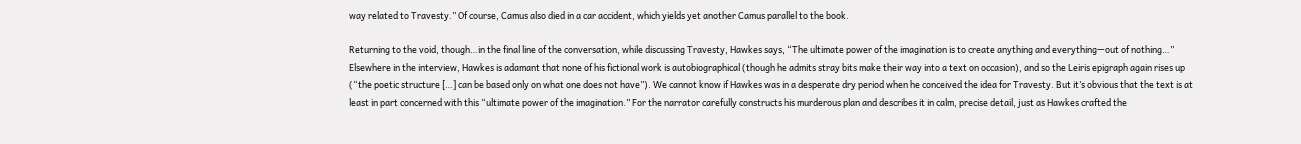way related to Travesty.” Of course, Camus also died in a car accident, which yields yet another Camus parallel to the book.

Returning to the void, though…in the final line of the conversation, while discussing Travesty, Hawkes says, “The ultimate power of the imagination is to create anything and everything—out of nothing…” Elsewhere in the interview, Hawkes is adamant that none of his fictional work is autobiographical (though he admits stray bits make their way into a text on occasion), and so the Leiris epigraph again rises up (“the poetic structure […] can be based only on what one does not have”). We cannot know if Hawkes was in a desperate dry period when he conceived the idea for Travesty. But it’s obvious that the text is at least in part concerned with this “ultimate power of the imagination.” For the narrator carefully constructs his murderous plan and describes it in calm, precise detail, just as Hawkes crafted the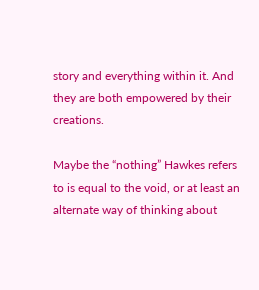story and everything within it. And they are both empowered by their creations.

Maybe the “nothing” Hawkes refers to is equal to the void, or at least an alternate way of thinking about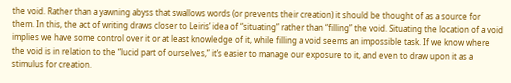the void. Rather than a yawning abyss that swallows words (or prevents their creation) it should be thought of as a source for them. In this, the act of writing draws closer to Leiris’ idea of “situating” rather than “filling” the void. Situating the location of a void implies we have some control over it or at least knowledge of it, while filling a void seems an impossible task. If we know where the void is in relation to the “lucid part of ourselves,” it’s easier to manage our exposure to it, and even to draw upon it as a stimulus for creation.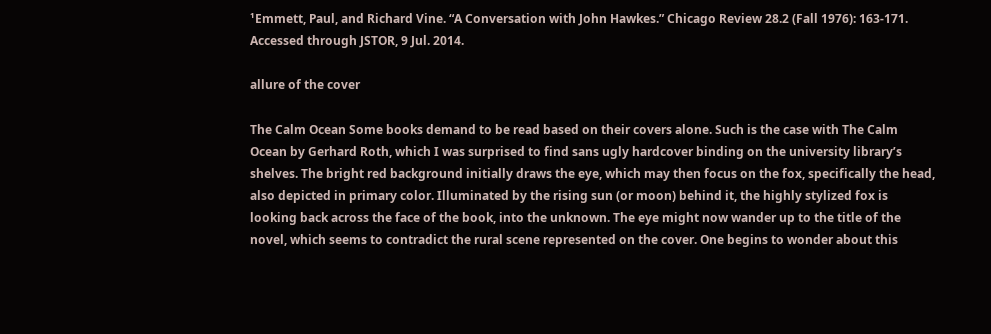¹Emmett, Paul, and Richard Vine. “A Conversation with John Hawkes.” Chicago Review 28.2 (Fall 1976): 163-171. Accessed through JSTOR, 9 Jul. 2014.

allure of the cover

The Calm Ocean Some books demand to be read based on their covers alone. Such is the case with The Calm Ocean by Gerhard Roth, which I was surprised to find sans ugly hardcover binding on the university library’s shelves. The bright red background initially draws the eye, which may then focus on the fox, specifically the head, also depicted in primary color. Illuminated by the rising sun (or moon) behind it, the highly stylized fox is looking back across the face of the book, into the unknown. The eye might now wander up to the title of the novel, which seems to contradict the rural scene represented on the cover. One begins to wonder about this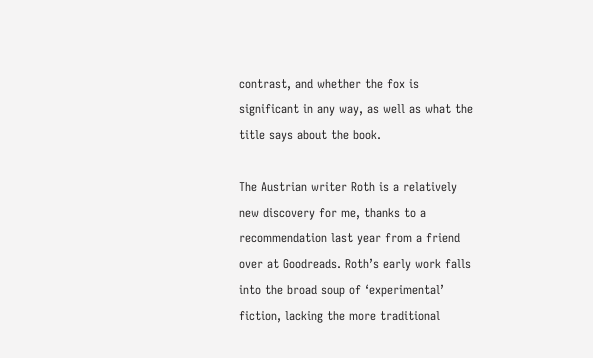contrast, and whether the fox is significant in any way, as well as what the title says about the book.

The Austrian writer Roth is a relatively new discovery for me, thanks to a recommendation last year from a friend over at Goodreads. Roth’s early work falls into the broad soup of ‘experimental’ fiction, lacking the more traditional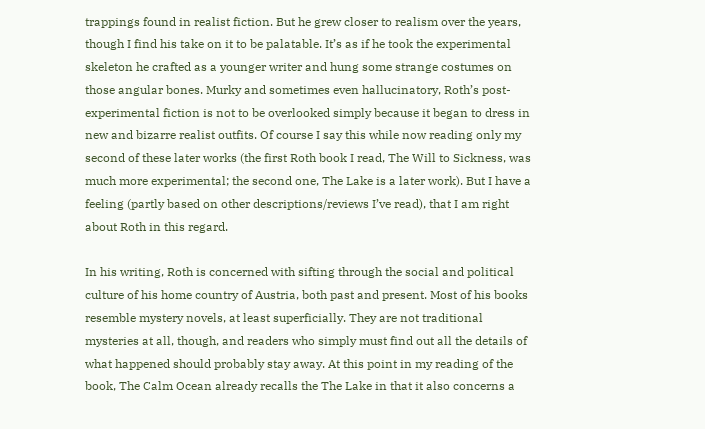trappings found in realist fiction. But he grew closer to realism over the years, though I find his take on it to be palatable. It’s as if he took the experimental skeleton he crafted as a younger writer and hung some strange costumes on those angular bones. Murky and sometimes even hallucinatory, Roth’s post-experimental fiction is not to be overlooked simply because it began to dress in new and bizarre realist outfits. Of course I say this while now reading only my second of these later works (the first Roth book I read, The Will to Sickness, was much more experimental; the second one, The Lake is a later work). But I have a feeling (partly based on other descriptions/reviews I’ve read), that I am right about Roth in this regard.

In his writing, Roth is concerned with sifting through the social and political culture of his home country of Austria, both past and present. Most of his books resemble mystery novels, at least superficially. They are not traditional mysteries at all, though, and readers who simply must find out all the details of what happened should probably stay away. At this point in my reading of the book, The Calm Ocean already recalls the The Lake in that it also concerns a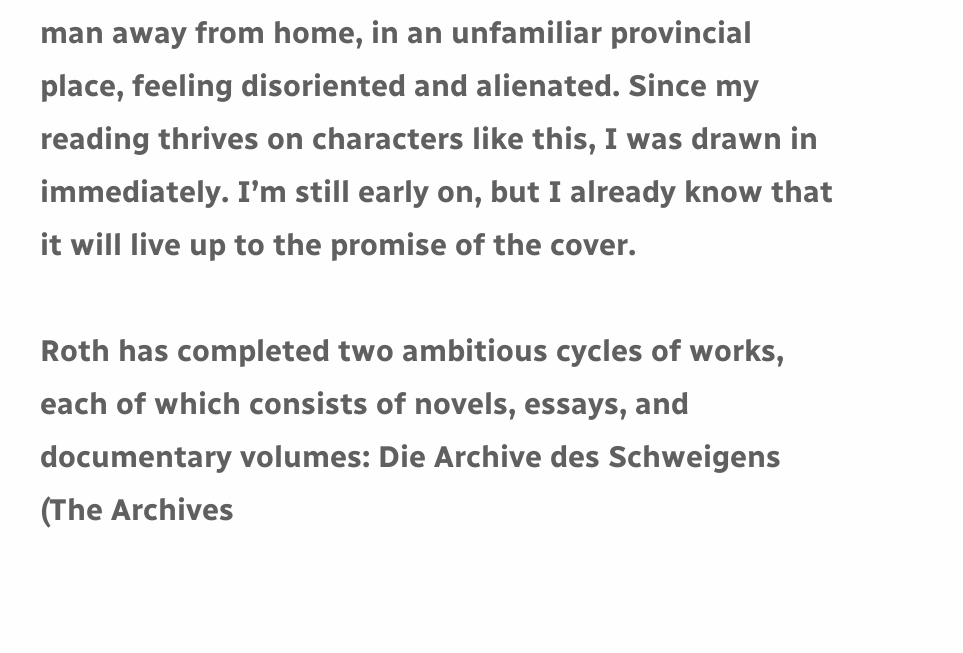man away from home, in an unfamiliar provincial place, feeling disoriented and alienated. Since my reading thrives on characters like this, I was drawn in immediately. I’m still early on, but I already know that it will live up to the promise of the cover.

Roth has completed two ambitious cycles of works, each of which consists of novels, essays, and documentary volumes: Die Archive des Schweigens (The Archives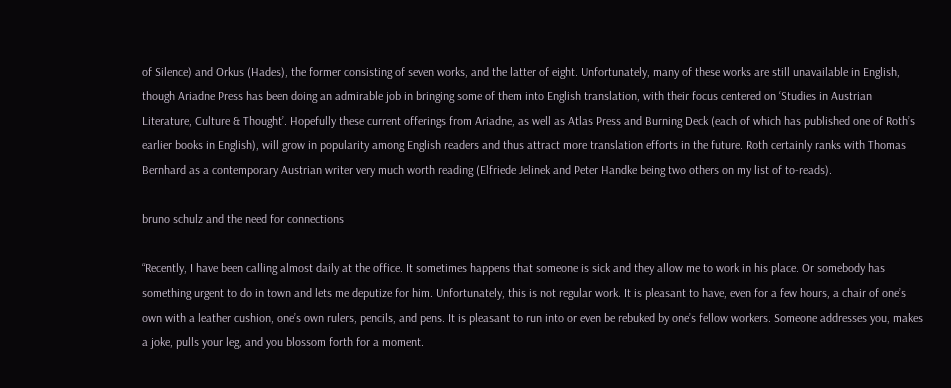of Silence) and Orkus (Hades), the former consisting of seven works, and the latter of eight. Unfortunately, many of these works are still unavailable in English, though Ariadne Press has been doing an admirable job in bringing some of them into English translation, with their focus centered on ‘Studies in Austrian Literature, Culture & Thought’. Hopefully these current offerings from Ariadne, as well as Atlas Press and Burning Deck (each of which has published one of Roth’s earlier books in English), will grow in popularity among English readers and thus attract more translation efforts in the future. Roth certainly ranks with Thomas Bernhard as a contemporary Austrian writer very much worth reading (Elfriede Jelinek and Peter Handke being two others on my list of to-reads).

bruno schulz and the need for connections

“Recently, I have been calling almost daily at the office. It sometimes happens that someone is sick and they allow me to work in his place. Or somebody has something urgent to do in town and lets me deputize for him. Unfortunately, this is not regular work. It is pleasant to have, even for a few hours, a chair of one’s own with a leather cushion, one’s own rulers, pencils, and pens. It is pleasant to run into or even be rebuked by one’s fellow workers. Someone addresses you, makes a joke, pulls your leg, and you blossom forth for a moment.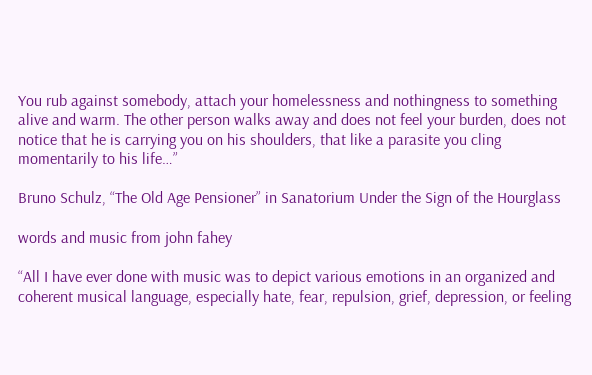You rub against somebody, attach your homelessness and nothingness to something alive and warm. The other person walks away and does not feel your burden, does not notice that he is carrying you on his shoulders, that like a parasite you cling momentarily to his life…”

Bruno Schulz, “The Old Age Pensioner” in Sanatorium Under the Sign of the Hourglass

words and music from john fahey

“All I have ever done with music was to depict various emotions in an organized and coherent musical language, especially hate, fear, repulsion, grief, depression, or feeling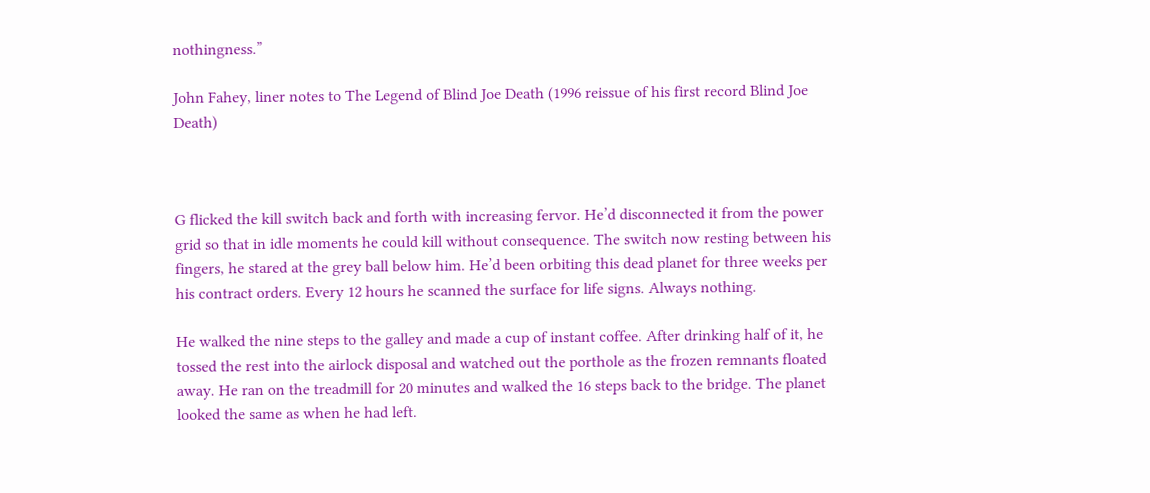nothingness.”

John Fahey, liner notes to The Legend of Blind Joe Death (1996 reissue of his first record Blind Joe Death)



G flicked the kill switch back and forth with increasing fervor. He’d disconnected it from the power grid so that in idle moments he could kill without consequence. The switch now resting between his fingers, he stared at the grey ball below him. He’d been orbiting this dead planet for three weeks per his contract orders. Every 12 hours he scanned the surface for life signs. Always nothing.

He walked the nine steps to the galley and made a cup of instant coffee. After drinking half of it, he tossed the rest into the airlock disposal and watched out the porthole as the frozen remnants floated away. He ran on the treadmill for 20 minutes and walked the 16 steps back to the bridge. The planet looked the same as when he had left.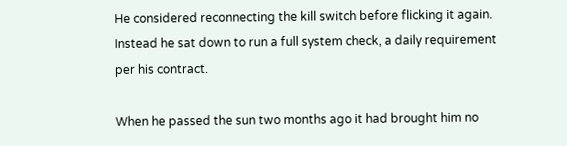He considered reconnecting the kill switch before flicking it again. Instead he sat down to run a full system check, a daily requirement per his contract.

When he passed the sun two months ago it had brought him no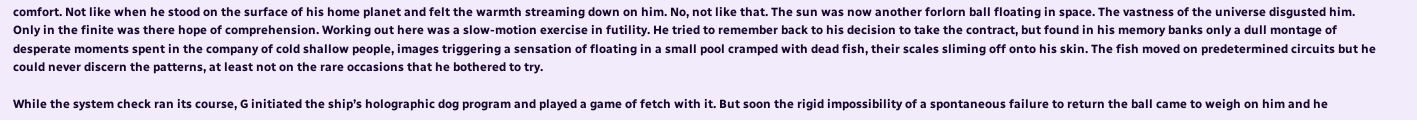comfort. Not like when he stood on the surface of his home planet and felt the warmth streaming down on him. No, not like that. The sun was now another forlorn ball floating in space. The vastness of the universe disgusted him. Only in the finite was there hope of comprehension. Working out here was a slow-motion exercise in futility. He tried to remember back to his decision to take the contract, but found in his memory banks only a dull montage of desperate moments spent in the company of cold shallow people, images triggering a sensation of floating in a small pool cramped with dead fish, their scales sliming off onto his skin. The fish moved on predetermined circuits but he could never discern the patterns, at least not on the rare occasions that he bothered to try.

While the system check ran its course, G initiated the ship’s holographic dog program and played a game of fetch with it. But soon the rigid impossibility of a spontaneous failure to return the ball came to weigh on him and he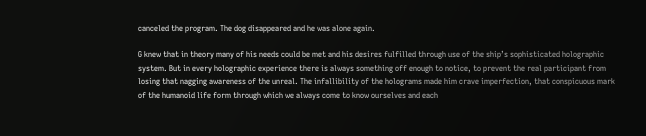canceled the program. The dog disappeared and he was alone again.

G knew that in theory many of his needs could be met and his desires fulfilled through use of the ship’s sophisticated holographic system. But in every holographic experience there is always something off enough to notice, to prevent the real participant from losing that nagging awareness of the unreal. The infallibility of the holograms made him crave imperfection, that conspicuous mark of the humanoid life form through which we always come to know ourselves and each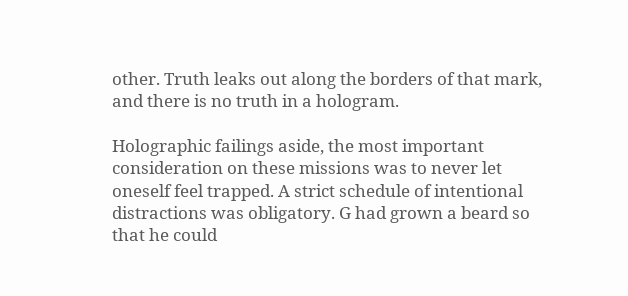other. Truth leaks out along the borders of that mark, and there is no truth in a hologram.

Holographic failings aside, the most important consideration on these missions was to never let oneself feel trapped. A strict schedule of intentional distractions was obligatory. G had grown a beard so that he could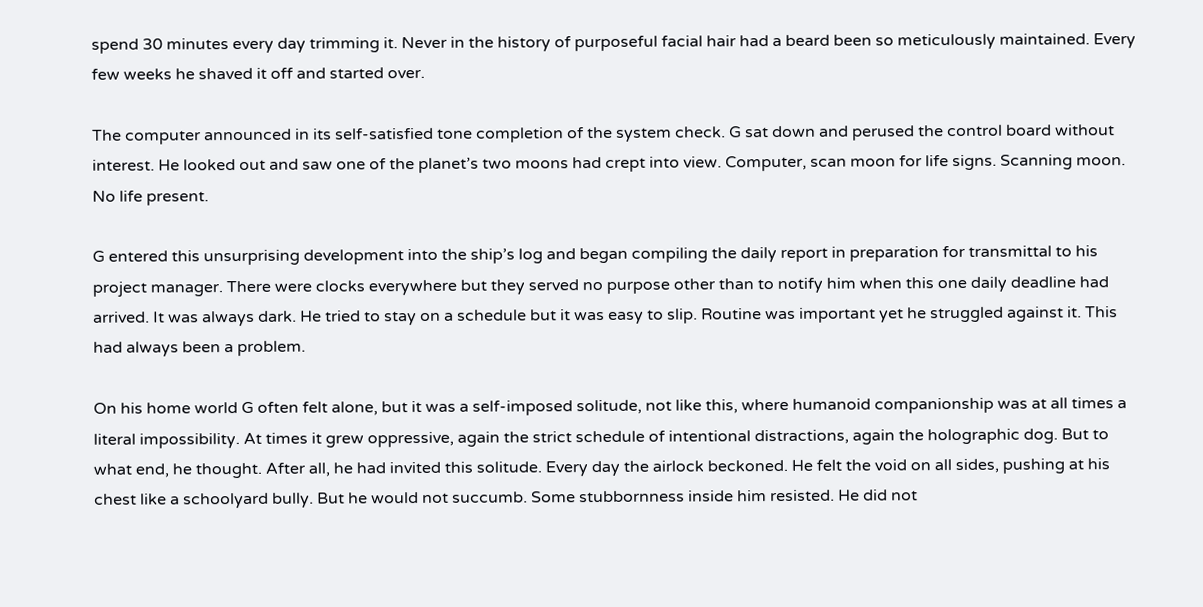spend 30 minutes every day trimming it. Never in the history of purposeful facial hair had a beard been so meticulously maintained. Every few weeks he shaved it off and started over.

The computer announced in its self-satisfied tone completion of the system check. G sat down and perused the control board without interest. He looked out and saw one of the planet’s two moons had crept into view. Computer, scan moon for life signs. Scanning moon. No life present.

G entered this unsurprising development into the ship’s log and began compiling the daily report in preparation for transmittal to his project manager. There were clocks everywhere but they served no purpose other than to notify him when this one daily deadline had arrived. It was always dark. He tried to stay on a schedule but it was easy to slip. Routine was important yet he struggled against it. This had always been a problem.

On his home world G often felt alone, but it was a self-imposed solitude, not like this, where humanoid companionship was at all times a literal impossibility. At times it grew oppressive, again the strict schedule of intentional distractions, again the holographic dog. But to what end, he thought. After all, he had invited this solitude. Every day the airlock beckoned. He felt the void on all sides, pushing at his chest like a schoolyard bully. But he would not succumb. Some stubbornness inside him resisted. He did not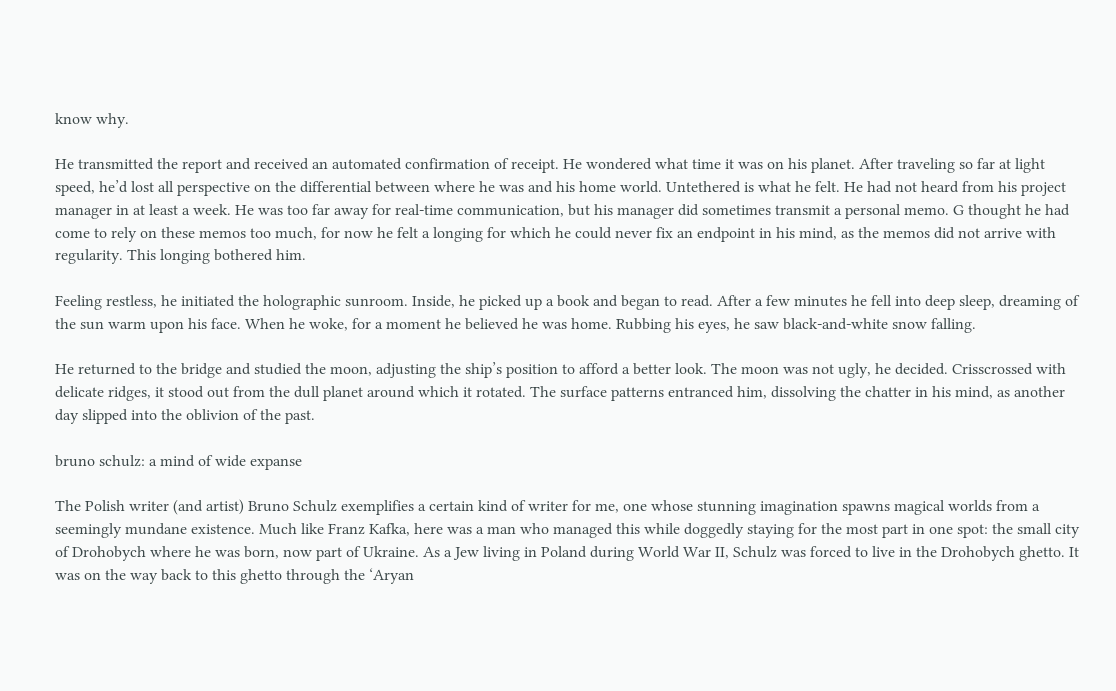know why.

He transmitted the report and received an automated confirmation of receipt. He wondered what time it was on his planet. After traveling so far at light speed, he’d lost all perspective on the differential between where he was and his home world. Untethered is what he felt. He had not heard from his project manager in at least a week. He was too far away for real-time communication, but his manager did sometimes transmit a personal memo. G thought he had come to rely on these memos too much, for now he felt a longing for which he could never fix an endpoint in his mind, as the memos did not arrive with regularity. This longing bothered him.

Feeling restless, he initiated the holographic sunroom. Inside, he picked up a book and began to read. After a few minutes he fell into deep sleep, dreaming of the sun warm upon his face. When he woke, for a moment he believed he was home. Rubbing his eyes, he saw black-and-white snow falling.

He returned to the bridge and studied the moon, adjusting the ship’s position to afford a better look. The moon was not ugly, he decided. Crisscrossed with delicate ridges, it stood out from the dull planet around which it rotated. The surface patterns entranced him, dissolving the chatter in his mind, as another day slipped into the oblivion of the past.

bruno schulz: a mind of wide expanse

The Polish writer (and artist) Bruno Schulz exemplifies a certain kind of writer for me, one whose stunning imagination spawns magical worlds from a seemingly mundane existence. Much like Franz Kafka, here was a man who managed this while doggedly staying for the most part in one spot: the small city of Drohobych where he was born, now part of Ukraine. As a Jew living in Poland during World War II, Schulz was forced to live in the Drohobych ghetto. It was on the way back to this ghetto through the ‘Aryan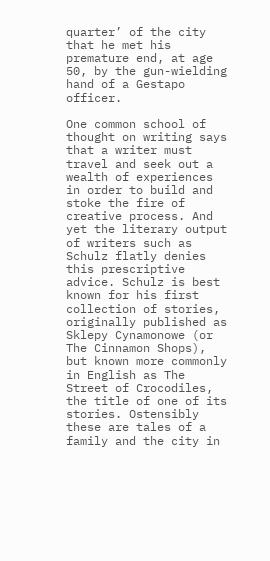quarter’ of the city that he met his premature end, at age 50, by the gun-wielding hand of a Gestapo officer.

One common school of thought on writing says that a writer must travel and seek out a wealth of experiences in order to build and stoke the fire of creative process. And yet the literary output of writers such as Schulz flatly denies this prescriptive advice. Schulz is best known for his first collection of stories, originally published as Sklepy Cynamonowe (or The Cinnamon Shops), but known more commonly in English as The Street of Crocodiles, the title of one of its stories. Ostensibly these are tales of a family and the city in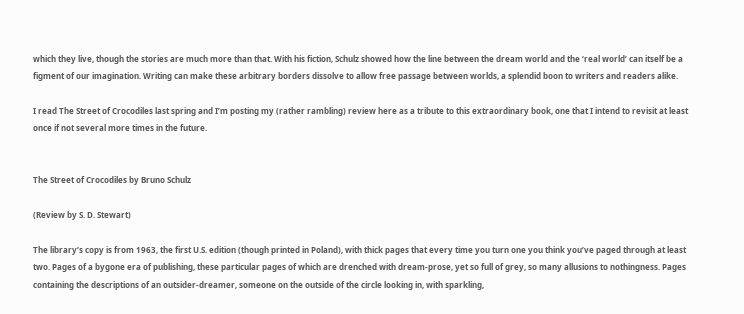which they live, though the stories are much more than that. With his fiction, Schulz showed how the line between the dream world and the ‘real world’ can itself be a figment of our imagination. Writing can make these arbitrary borders dissolve to allow free passage between worlds, a splendid boon to writers and readers alike.

I read The Street of Crocodiles last spring and I’m posting my (rather rambling) review here as a tribute to this extraordinary book, one that I intend to revisit at least once if not several more times in the future.


The Street of Crocodiles by Bruno Schulz

(Review by S. D. Stewart)

The library’s copy is from 1963, the first U.S. edition (though printed in Poland), with thick pages that every time you turn one you think you’ve paged through at least two. Pages of a bygone era of publishing, these particular pages of which are drenched with dream-prose, yet so full of grey, so many allusions to nothingness. Pages containing the descriptions of an outsider-dreamer, someone on the outside of the circle looking in, with sparkling,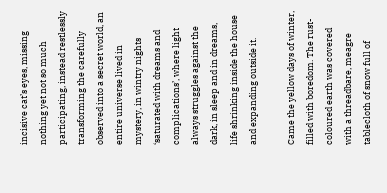incisive cat’s eyes, missing nothing yet not so much participating, instead restlessly transforming the carefully observed into a secret world, an entire universe lived in mystery, in wintry nights ‘saturated with dreams and complications’, where light always struggles against the dark, in sleep and in dreams, life shrinking inside the house and expanding outside it.

Came the yellow days of winter, filled with boredom. The rust-coloured earth was covered with a threadbare, meagre tablecloth of snow full of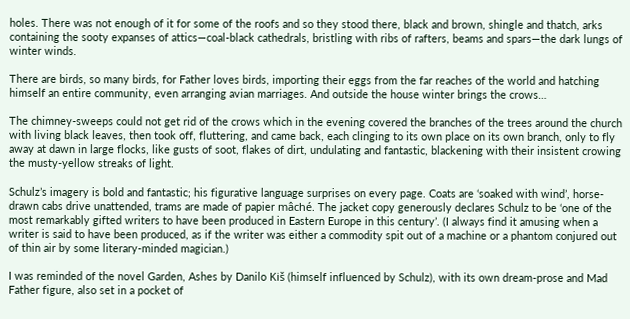holes. There was not enough of it for some of the roofs and so they stood there, black and brown, shingle and thatch, arks containing the sooty expanses of attics—coal-black cathedrals, bristling with ribs of rafters, beams and spars—the dark lungs of winter winds.

There are birds, so many birds, for Father loves birds, importing their eggs from the far reaches of the world and hatching himself an entire community, even arranging avian marriages. And outside the house winter brings the crows…

The chimney-sweeps could not get rid of the crows which in the evening covered the branches of the trees around the church with living black leaves, then took off, fluttering, and came back, each clinging to its own place on its own branch, only to fly away at dawn in large flocks, like gusts of soot, flakes of dirt, undulating and fantastic, blackening with their insistent crowing the musty-yellow streaks of light.

Schulz’s imagery is bold and fantastic; his figurative language surprises on every page. Coats are ‘soaked with wind’, horse-drawn cabs drive unattended, trams are made of papier mâché. The jacket copy generously declares Schulz to be ‘one of the most remarkably gifted writers to have been produced in Eastern Europe in this century’. (I always find it amusing when a writer is said to have been produced, as if the writer was either a commodity spit out of a machine or a phantom conjured out of thin air by some literary-minded magician.)

I was reminded of the novel Garden, Ashes by Danilo Kiš (himself influenced by Schulz), with its own dream-prose and Mad Father figure, also set in a pocket of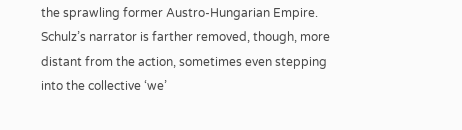the sprawling former Austro-Hungarian Empire. Schulz’s narrator is farther removed, though, more distant from the action, sometimes even stepping into the collective ‘we’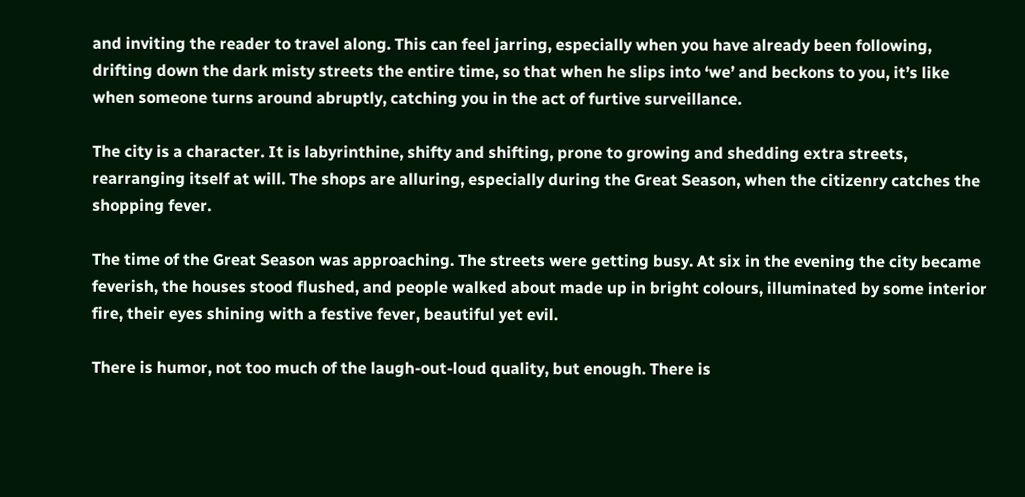and inviting the reader to travel along. This can feel jarring, especially when you have already been following, drifting down the dark misty streets the entire time, so that when he slips into ‘we’ and beckons to you, it’s like when someone turns around abruptly, catching you in the act of furtive surveillance.

The city is a character. It is labyrinthine, shifty and shifting, prone to growing and shedding extra streets, rearranging itself at will. The shops are alluring, especially during the Great Season, when the citizenry catches the shopping fever.

The time of the Great Season was approaching. The streets were getting busy. At six in the evening the city became feverish, the houses stood flushed, and people walked about made up in bright colours, illuminated by some interior fire, their eyes shining with a festive fever, beautiful yet evil.

There is humor, not too much of the laugh-out-loud quality, but enough. There is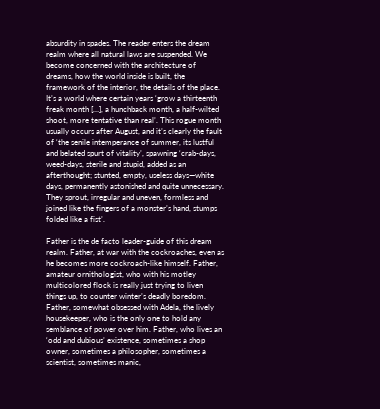absurdity in spades. The reader enters the dream realm where all natural laws are suspended. We become concerned with the architecture of dreams, how the world inside is built, the framework of the interior, the details of the place. It’s a world where certain years ‘grow a thirteenth freak month […], a hunchback month, a half-wilted shoot, more tentative than real’. This rogue month usually occurs after August, and it’s clearly the fault of ‘the senile intemperance of summer, its lustful and belated spurt of vitality’, spawning ‘crab-days, weed-days, sterile and stupid, added as an afterthought; stunted, empty, useless days—white days, permanently astonished and quite unnecessary. They sprout, irregular and uneven, formless and joined like the fingers of a monster’s hand, stumps folded like a fist’.

Father is the de facto leader-guide of this dream realm. Father, at war with the cockroaches, even as he becomes more cockroach-like himself. Father, amateur ornithologist, who with his motley multicolored flock is really just trying to liven things up, to counter winter’s deadly boredom. Father, somewhat obsessed with Adela, the lively housekeeper, who is the only one to hold any semblance of power over him. Father, who lives an ‘odd and dubious’ existence, sometimes a shop owner, sometimes a philosopher, sometimes a scientist, sometimes manic,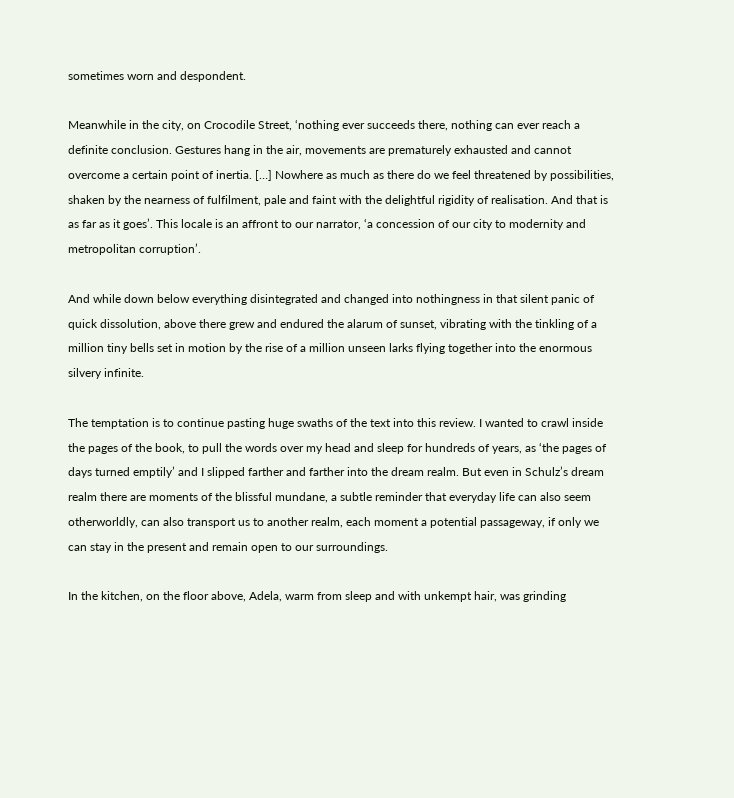sometimes worn and despondent.

Meanwhile in the city, on Crocodile Street, ‘nothing ever succeeds there, nothing can ever reach a definite conclusion. Gestures hang in the air, movements are prematurely exhausted and cannot overcome a certain point of inertia. […] Nowhere as much as there do we feel threatened by possibilities, shaken by the nearness of fulfilment, pale and faint with the delightful rigidity of realisation. And that is as far as it goes’. This locale is an affront to our narrator, ‘a concession of our city to modernity and metropolitan corruption’.

And while down below everything disintegrated and changed into nothingness in that silent panic of quick dissolution, above there grew and endured the alarum of sunset, vibrating with the tinkling of a million tiny bells set in motion by the rise of a million unseen larks flying together into the enormous silvery infinite.

The temptation is to continue pasting huge swaths of the text into this review. I wanted to crawl inside the pages of the book, to pull the words over my head and sleep for hundreds of years, as ‘the pages of days turned emptily’ and I slipped farther and farther into the dream realm. But even in Schulz’s dream realm there are moments of the blissful mundane, a subtle reminder that everyday life can also seem otherworldly, can also transport us to another realm, each moment a potential passageway, if only we can stay in the present and remain open to our surroundings.

In the kitchen, on the floor above, Adela, warm from sleep and with unkempt hair, was grinding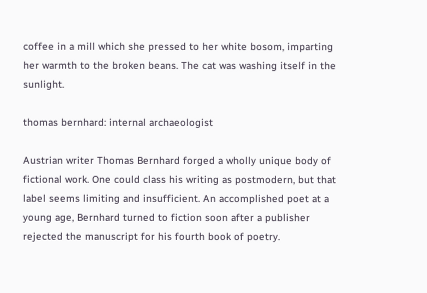coffee in a mill which she pressed to her white bosom, imparting her warmth to the broken beans. The cat was washing itself in the sunlight.

thomas bernhard: internal archaeologist

Austrian writer Thomas Bernhard forged a wholly unique body of fictional work. One could class his writing as postmodern, but that label seems limiting and insufficient. An accomplished poet at a young age, Bernhard turned to fiction soon after a publisher rejected the manuscript for his fourth book of poetry.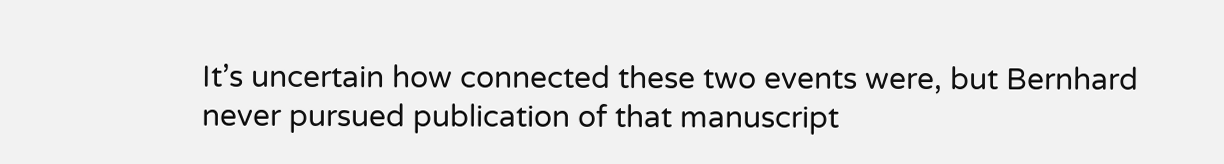It’s uncertain how connected these two events were, but Bernhard never pursued publication of that manuscript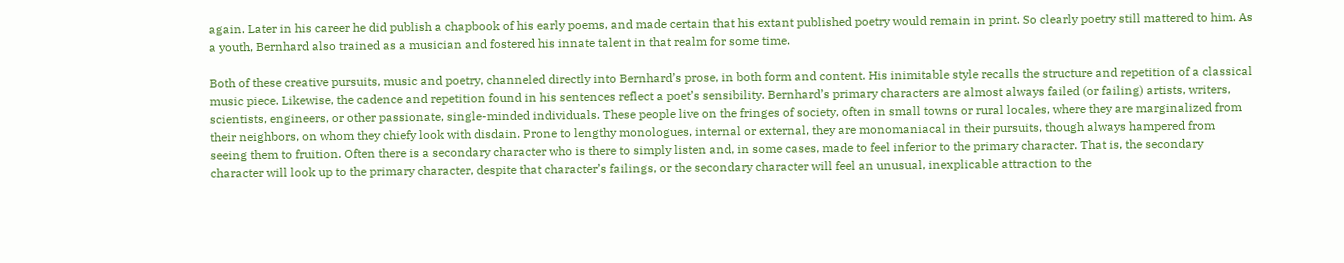again. Later in his career he did publish a chapbook of his early poems, and made certain that his extant published poetry would remain in print. So clearly poetry still mattered to him. As a youth, Bernhard also trained as a musician and fostered his innate talent in that realm for some time.

Both of these creative pursuits, music and poetry, channeled directly into Bernhard’s prose, in both form and content. His inimitable style recalls the structure and repetition of a classical music piece. Likewise, the cadence and repetition found in his sentences reflect a poet’s sensibility. Bernhard’s primary characters are almost always failed (or failing) artists, writers, scientists, engineers, or other passionate, single-minded individuals. These people live on the fringes of society, often in small towns or rural locales, where they are marginalized from their neighbors, on whom they chiefy look with disdain. Prone to lengthy monologues, internal or external, they are monomaniacal in their pursuits, though always hampered from seeing them to fruition. Often there is a secondary character who is there to simply listen and, in some cases, made to feel inferior to the primary character. That is, the secondary character will look up to the primary character, despite that character’s failings, or the secondary character will feel an unusual, inexplicable attraction to the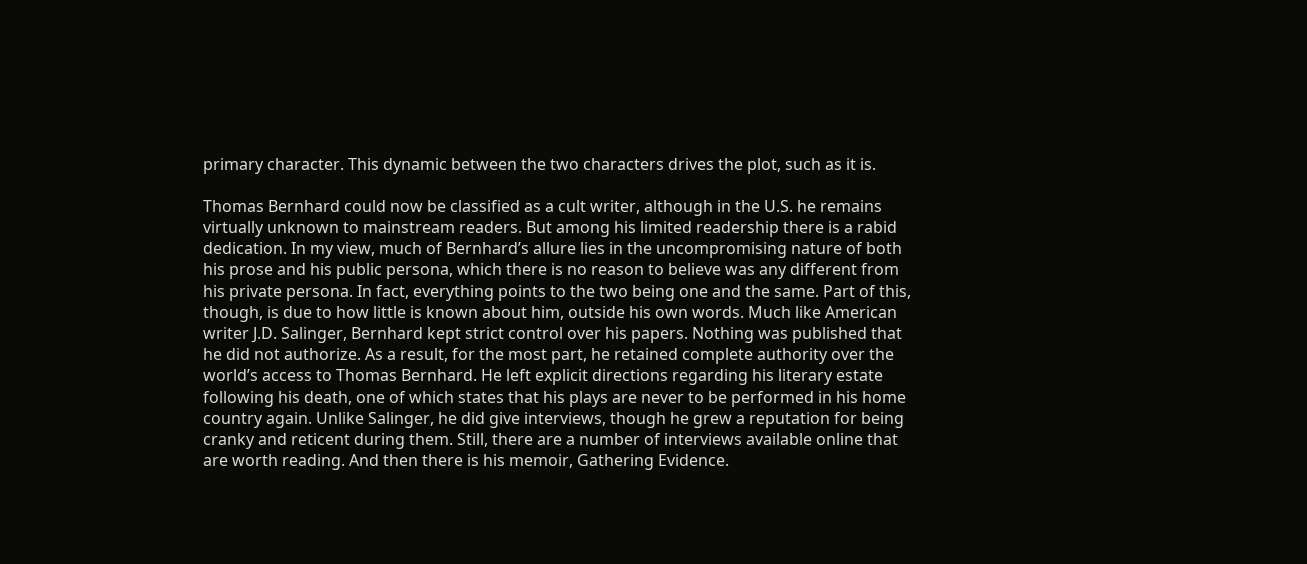primary character. This dynamic between the two characters drives the plot, such as it is.

Thomas Bernhard could now be classified as a cult writer, although in the U.S. he remains virtually unknown to mainstream readers. But among his limited readership there is a rabid dedication. In my view, much of Bernhard’s allure lies in the uncompromising nature of both his prose and his public persona, which there is no reason to believe was any different from his private persona. In fact, everything points to the two being one and the same. Part of this, though, is due to how little is known about him, outside his own words. Much like American writer J.D. Salinger, Bernhard kept strict control over his papers. Nothing was published that he did not authorize. As a result, for the most part, he retained complete authority over the world’s access to Thomas Bernhard. He left explicit directions regarding his literary estate following his death, one of which states that his plays are never to be performed in his home country again. Unlike Salinger, he did give interviews, though he grew a reputation for being cranky and reticent during them. Still, there are a number of interviews available online that are worth reading. And then there is his memoir, Gathering Evidence.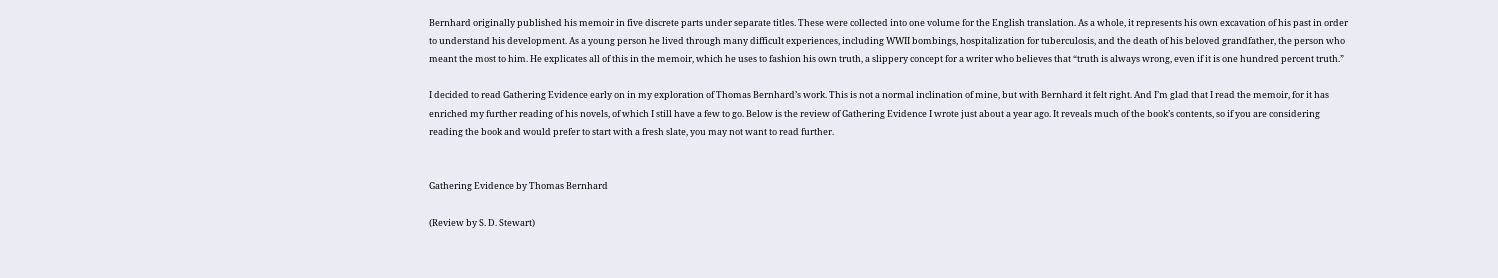Bernhard originally published his memoir in five discrete parts under separate titles. These were collected into one volume for the English translation. As a whole, it represents his own excavation of his past in order to understand his development. As a young person he lived through many difficult experiences, including WWII bombings, hospitalization for tuberculosis, and the death of his beloved grandfather, the person who meant the most to him. He explicates all of this in the memoir, which he uses to fashion his own truth, a slippery concept for a writer who believes that “truth is always wrong, even if it is one hundred percent truth.”

I decided to read Gathering Evidence early on in my exploration of Thomas Bernhard’s work. This is not a normal inclination of mine, but with Bernhard it felt right. And I’m glad that I read the memoir, for it has enriched my further reading of his novels, of which I still have a few to go. Below is the review of Gathering Evidence I wrote just about a year ago. It reveals much of the book’s contents, so if you are considering reading the book and would prefer to start with a fresh slate, you may not want to read further.


Gathering Evidence by Thomas Bernhard

(Review by S. D. Stewart)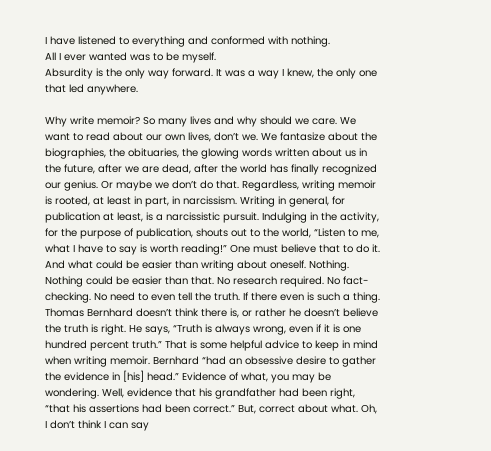I have listened to everything and conformed with nothing.
All I ever wanted was to be myself.
Absurdity is the only way forward. It was a way I knew, the only one that led anywhere.

Why write memoir? So many lives and why should we care. We want to read about our own lives, don’t we. We fantasize about the biographies, the obituaries, the glowing words written about us in the future, after we are dead, after the world has finally recognized our genius. Or maybe we don’t do that. Regardless, writing memoir is rooted, at least in part, in narcissism. Writing in general, for publication at least, is a narcissistic pursuit. Indulging in the activity, for the purpose of publication, shouts out to the world, “Listen to me, what I have to say is worth reading!” One must believe that to do it. And what could be easier than writing about oneself. Nothing. Nothing could be easier than that. No research required. No fact-checking. No need to even tell the truth. If there even is such a thing. Thomas Bernhard doesn’t think there is, or rather he doesn’t believe the truth is right. He says, “Truth is always wrong, even if it is one hundred percent truth.” That is some helpful advice to keep in mind when writing memoir. Bernhard “had an obsessive desire to gather the evidence in [his] head.” Evidence of what, you may be wondering. Well, evidence that his grandfather had been right, “that his assertions had been correct.” But, correct about what. Oh, I don’t think I can say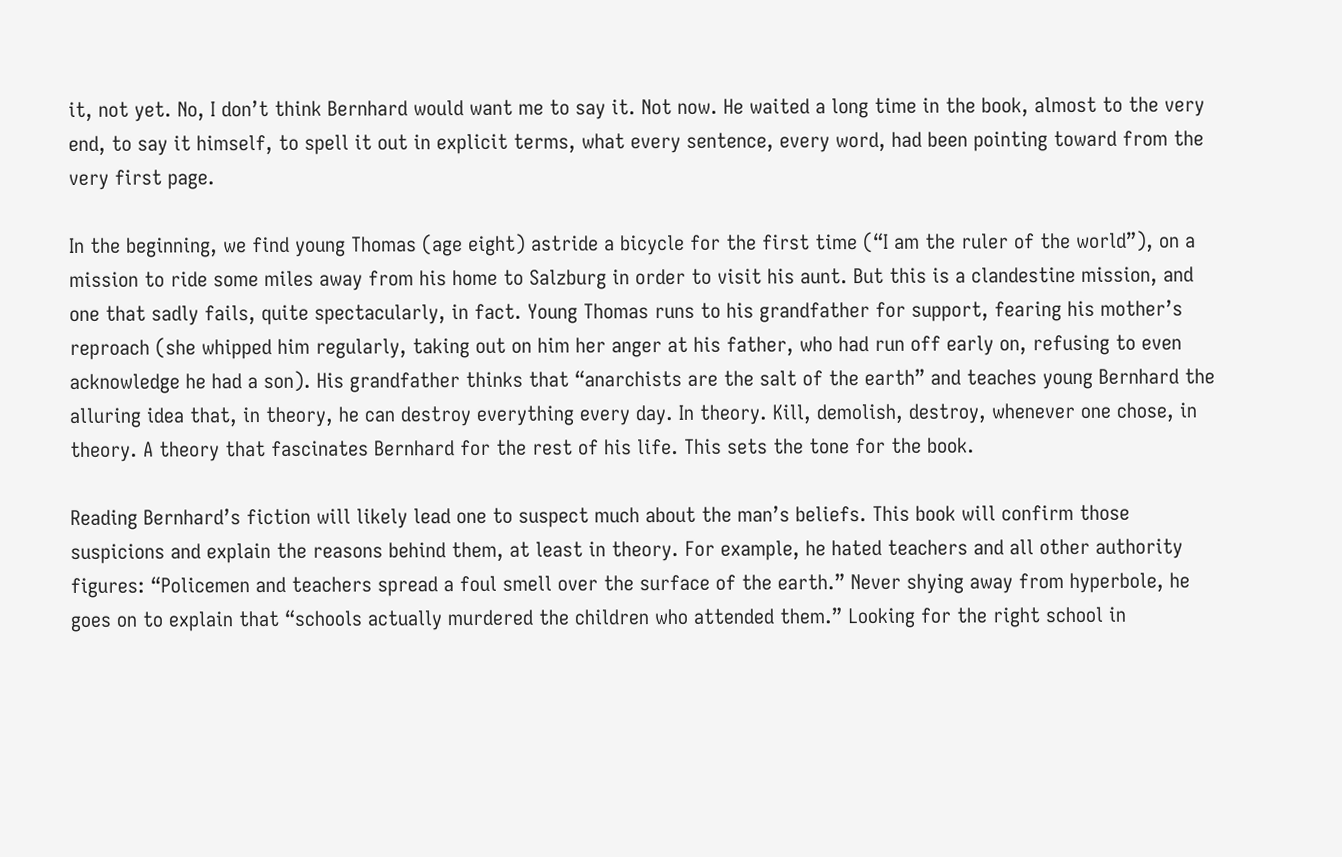it, not yet. No, I don’t think Bernhard would want me to say it. Not now. He waited a long time in the book, almost to the very end, to say it himself, to spell it out in explicit terms, what every sentence, every word, had been pointing toward from the very first page.

In the beginning, we find young Thomas (age eight) astride a bicycle for the first time (“I am the ruler of the world”), on a mission to ride some miles away from his home to Salzburg in order to visit his aunt. But this is a clandestine mission, and one that sadly fails, quite spectacularly, in fact. Young Thomas runs to his grandfather for support, fearing his mother’s reproach (she whipped him regularly, taking out on him her anger at his father, who had run off early on, refusing to even acknowledge he had a son). His grandfather thinks that “anarchists are the salt of the earth” and teaches young Bernhard the alluring idea that, in theory, he can destroy everything every day. In theory. Kill, demolish, destroy, whenever one chose, in theory. A theory that fascinates Bernhard for the rest of his life. This sets the tone for the book.

Reading Bernhard’s fiction will likely lead one to suspect much about the man’s beliefs. This book will confirm those suspicions and explain the reasons behind them, at least in theory. For example, he hated teachers and all other authority figures: “Policemen and teachers spread a foul smell over the surface of the earth.” Never shying away from hyperbole, he goes on to explain that “schools actually murdered the children who attended them.” Looking for the right school in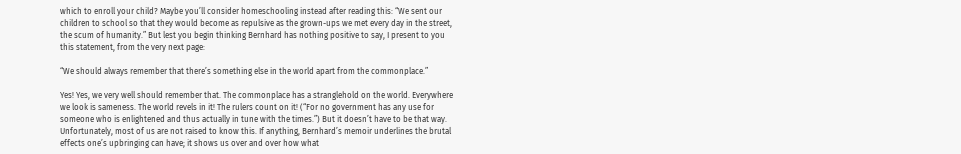which to enroll your child? Maybe you’ll consider homeschooling instead after reading this: “We sent our children to school so that they would become as repulsive as the grown-ups we met every day in the street, the scum of humanity.” But lest you begin thinking Bernhard has nothing positive to say, I present to you this statement, from the very next page:

“We should always remember that there’s something else in the world apart from the commonplace.”

Yes! Yes, we very well should remember that. The commonplace has a stranglehold on the world. Everywhere we look is sameness. The world revels in it! The rulers count on it! (“For no government has any use for someone who is enlightened and thus actually in tune with the times.”) But it doesn’t have to be that way. Unfortunately, most of us are not raised to know this. If anything, Bernhard’s memoir underlines the brutal effects one’s upbringing can have; it shows us over and over how what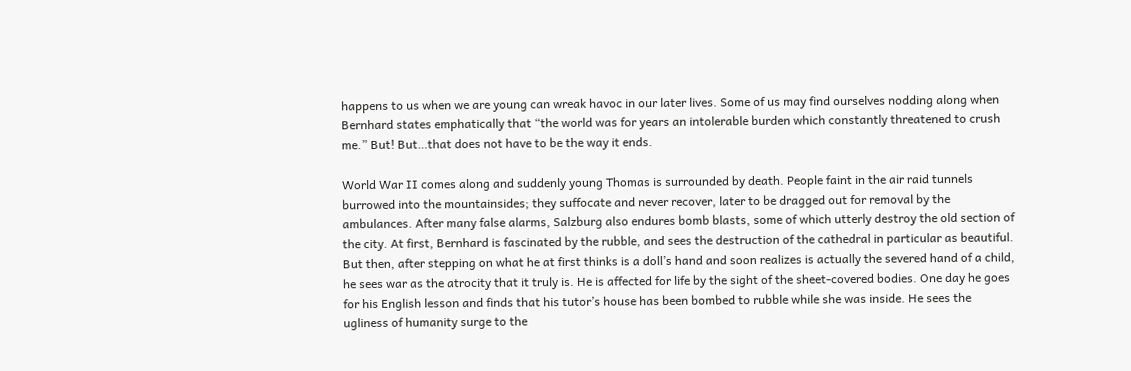happens to us when we are young can wreak havoc in our later lives. Some of us may find ourselves nodding along when Bernhard states emphatically that “the world was for years an intolerable burden which constantly threatened to crush me.” But! But…that does not have to be the way it ends.

World War II comes along and suddenly young Thomas is surrounded by death. People faint in the air raid tunnels burrowed into the mountainsides; they suffocate and never recover, later to be dragged out for removal by the ambulances. After many false alarms, Salzburg also endures bomb blasts, some of which utterly destroy the old section of the city. At first, Bernhard is fascinated by the rubble, and sees the destruction of the cathedral in particular as beautiful. But then, after stepping on what he at first thinks is a doll’s hand and soon realizes is actually the severed hand of a child, he sees war as the atrocity that it truly is. He is affected for life by the sight of the sheet-covered bodies. One day he goes for his English lesson and finds that his tutor’s house has been bombed to rubble while she was inside. He sees the ugliness of humanity surge to the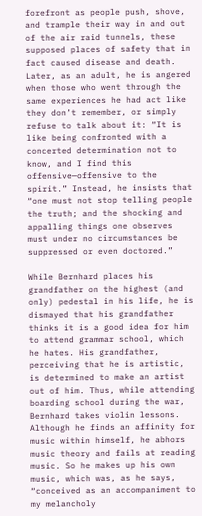forefront as people push, shove, and trample their way in and out of the air raid tunnels, these supposed places of safety that in fact caused disease and death. Later, as an adult, he is angered when those who went through the same experiences he had act like they don’t remember, or simply refuse to talk about it: “It is like being confronted with a concerted determination not to know, and I find this offensive—offensive to the spirit.” Instead, he insists that “one must not stop telling people the truth; and the shocking and appalling things one observes must under no circumstances be suppressed or even doctored.”

While Bernhard places his grandfather on the highest (and only) pedestal in his life, he is dismayed that his grandfather thinks it is a good idea for him to attend grammar school, which he hates. His grandfather, perceiving that he is artistic, is determined to make an artist out of him. Thus, while attending boarding school during the war, Bernhard takes violin lessons. Although he finds an affinity for music within himself, he abhors music theory and fails at reading music. So he makes up his own music, which was, as he says, “conceived as an accompaniment to my melancholy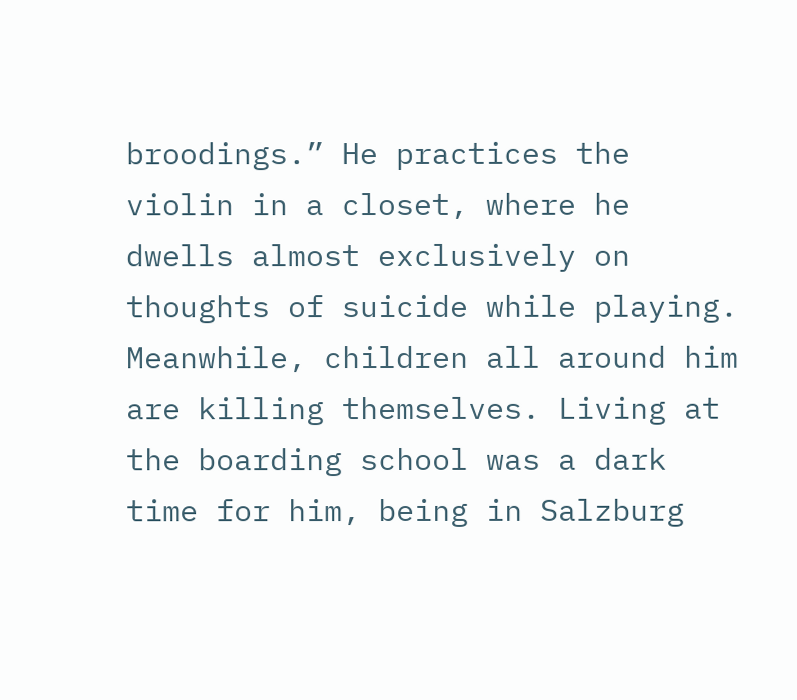broodings.” He practices the violin in a closet, where he dwells almost exclusively on thoughts of suicide while playing. Meanwhile, children all around him are killing themselves. Living at the boarding school was a dark time for him, being in Salzburg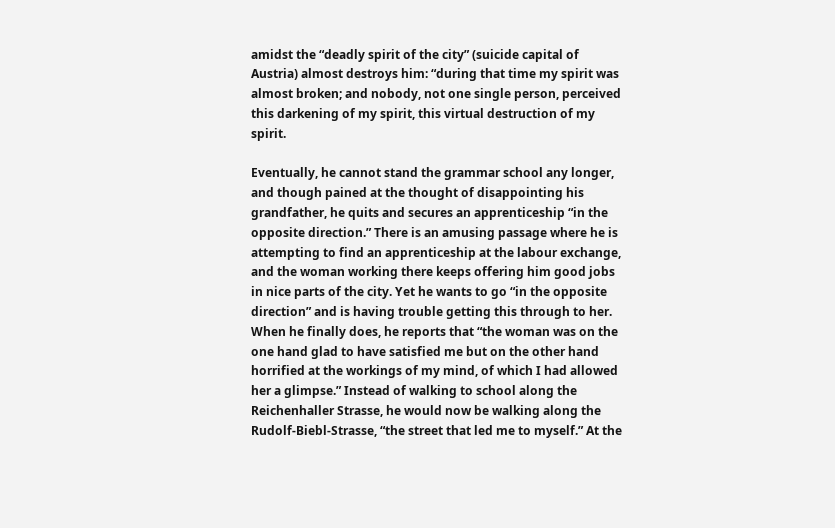amidst the “deadly spirit of the city” (suicide capital of Austria) almost destroys him: “during that time my spirit was almost broken; and nobody, not one single person, perceived this darkening of my spirit, this virtual destruction of my spirit.

Eventually, he cannot stand the grammar school any longer, and though pained at the thought of disappointing his grandfather, he quits and secures an apprenticeship “in the opposite direction.” There is an amusing passage where he is attempting to find an apprenticeship at the labour exchange, and the woman working there keeps offering him good jobs in nice parts of the city. Yet he wants to go “in the opposite direction” and is having trouble getting this through to her. When he finally does, he reports that “the woman was on the one hand glad to have satisfied me but on the other hand horrified at the workings of my mind, of which I had allowed her a glimpse.” Instead of walking to school along the Reichenhaller Strasse, he would now be walking along the Rudolf-Biebl-Strasse, “the street that led me to myself.” At the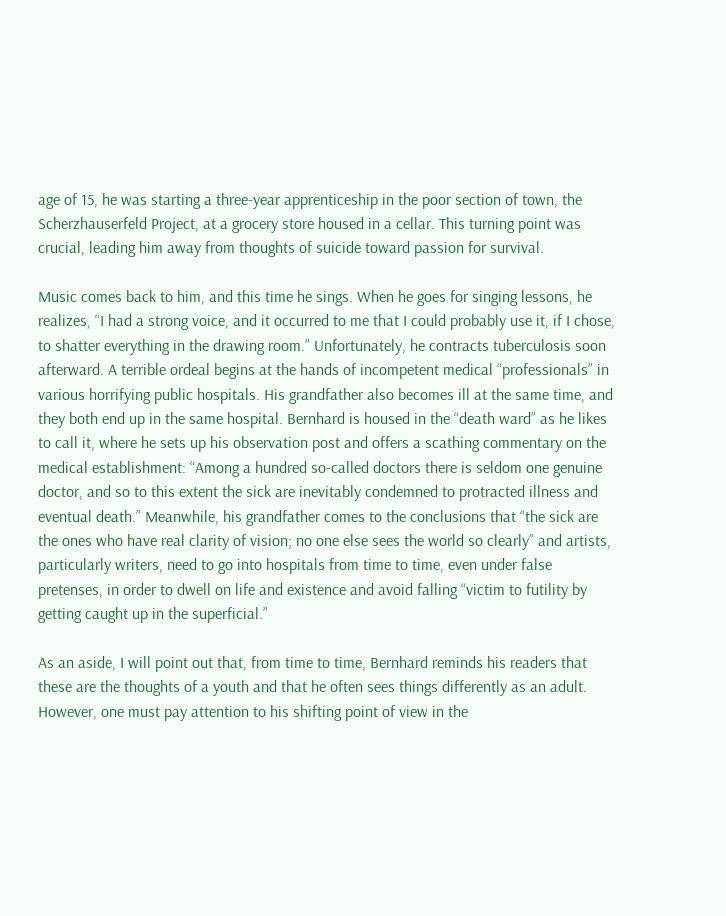age of 15, he was starting a three-year apprenticeship in the poor section of town, the Scherzhauserfeld Project, at a grocery store housed in a cellar. This turning point was crucial, leading him away from thoughts of suicide toward passion for survival.

Music comes back to him, and this time he sings. When he goes for singing lessons, he realizes, “I had a strong voice, and it occurred to me that I could probably use it, if I chose, to shatter everything in the drawing room.” Unfortunately, he contracts tuberculosis soon afterward. A terrible ordeal begins at the hands of incompetent medical “professionals” in various horrifying public hospitals. His grandfather also becomes ill at the same time, and they both end up in the same hospital. Bernhard is housed in the “death ward” as he likes to call it, where he sets up his observation post and offers a scathing commentary on the medical establishment: “Among a hundred so-called doctors there is seldom one genuine doctor, and so to this extent the sick are inevitably condemned to protracted illness and eventual death.” Meanwhile, his grandfather comes to the conclusions that “the sick are the ones who have real clarity of vision; no one else sees the world so clearly” and artists, particularly writers, need to go into hospitals from time to time, even under false pretenses, in order to dwell on life and existence and avoid falling “victim to futility by getting caught up in the superficial.”

As an aside, I will point out that, from time to time, Bernhard reminds his readers that these are the thoughts of a youth and that he often sees things differently as an adult. However, one must pay attention to his shifting point of view in the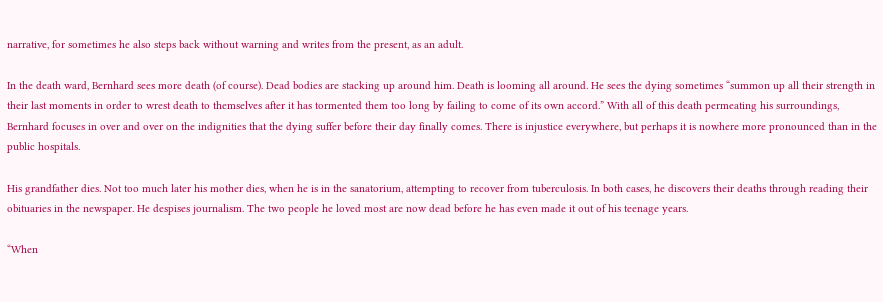narrative, for sometimes he also steps back without warning and writes from the present, as an adult.

In the death ward, Bernhard sees more death (of course). Dead bodies are stacking up around him. Death is looming all around. He sees the dying sometimes “summon up all their strength in their last moments in order to wrest death to themselves after it has tormented them too long by failing to come of its own accord.” With all of this death permeating his surroundings, Bernhard focuses in over and over on the indignities that the dying suffer before their day finally comes. There is injustice everywhere, but perhaps it is nowhere more pronounced than in the public hospitals.

His grandfather dies. Not too much later his mother dies, when he is in the sanatorium, attempting to recover from tuberculosis. In both cases, he discovers their deaths through reading their obituaries in the newspaper. He despises journalism. The two people he loved most are now dead before he has even made it out of his teenage years.

“When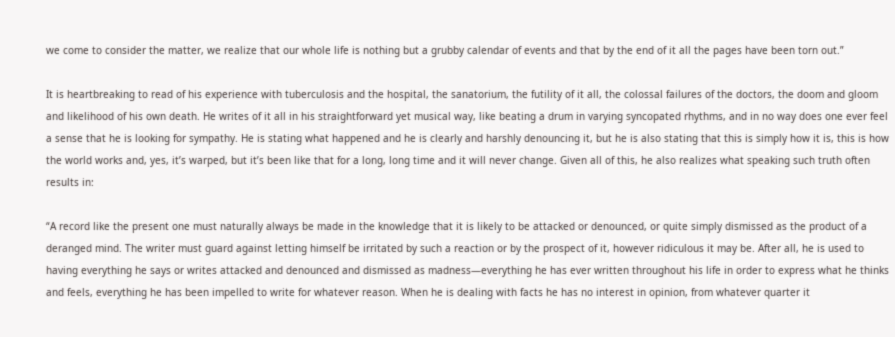we come to consider the matter, we realize that our whole life is nothing but a grubby calendar of events and that by the end of it all the pages have been torn out.”

It is heartbreaking to read of his experience with tuberculosis and the hospital, the sanatorium, the futility of it all, the colossal failures of the doctors, the doom and gloom and likelihood of his own death. He writes of it all in his straightforward yet musical way, like beating a drum in varying syncopated rhythms, and in no way does one ever feel a sense that he is looking for sympathy. He is stating what happened and he is clearly and harshly denouncing it, but he is also stating that this is simply how it is, this is how the world works and, yes, it’s warped, but it’s been like that for a long, long time and it will never change. Given all of this, he also realizes what speaking such truth often results in:

“A record like the present one must naturally always be made in the knowledge that it is likely to be attacked or denounced, or quite simply dismissed as the product of a deranged mind. The writer must guard against letting himself be irritated by such a reaction or by the prospect of it, however ridiculous it may be. After all, he is used to having everything he says or writes attacked and denounced and dismissed as madness—everything he has ever written throughout his life in order to express what he thinks and feels, everything he has been impelled to write for whatever reason. When he is dealing with facts he has no interest in opinion, from whatever quarter it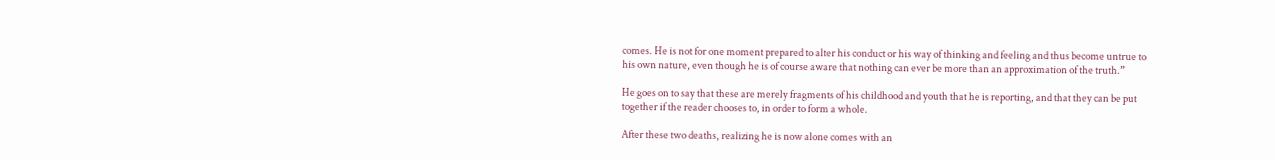comes. He is not for one moment prepared to alter his conduct or his way of thinking and feeling and thus become untrue to his own nature, even though he is of course aware that nothing can ever be more than an approximation of the truth.”

He goes on to say that these are merely fragments of his childhood and youth that he is reporting, and that they can be put together if the reader chooses to, in order to form a whole.

After these two deaths, realizing he is now alone comes with an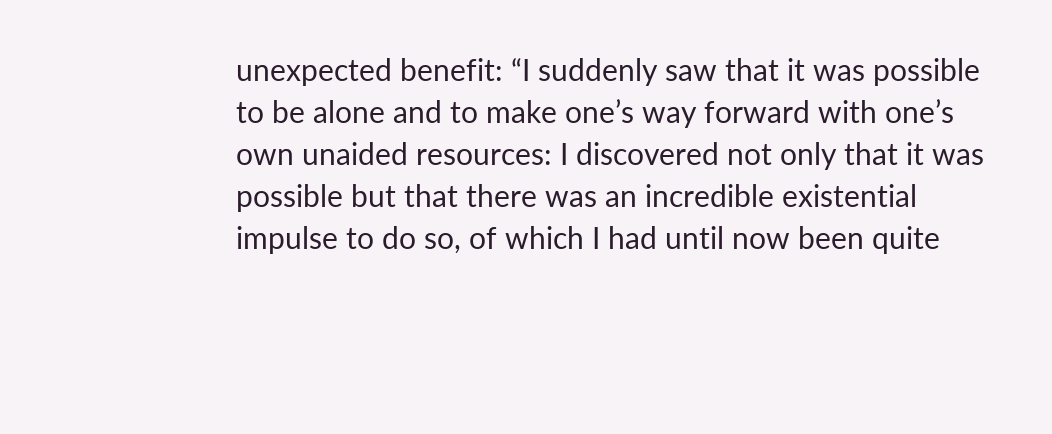unexpected benefit: “I suddenly saw that it was possible to be alone and to make one’s way forward with one’s own unaided resources: I discovered not only that it was possible but that there was an incredible existential impulse to do so, of which I had until now been quite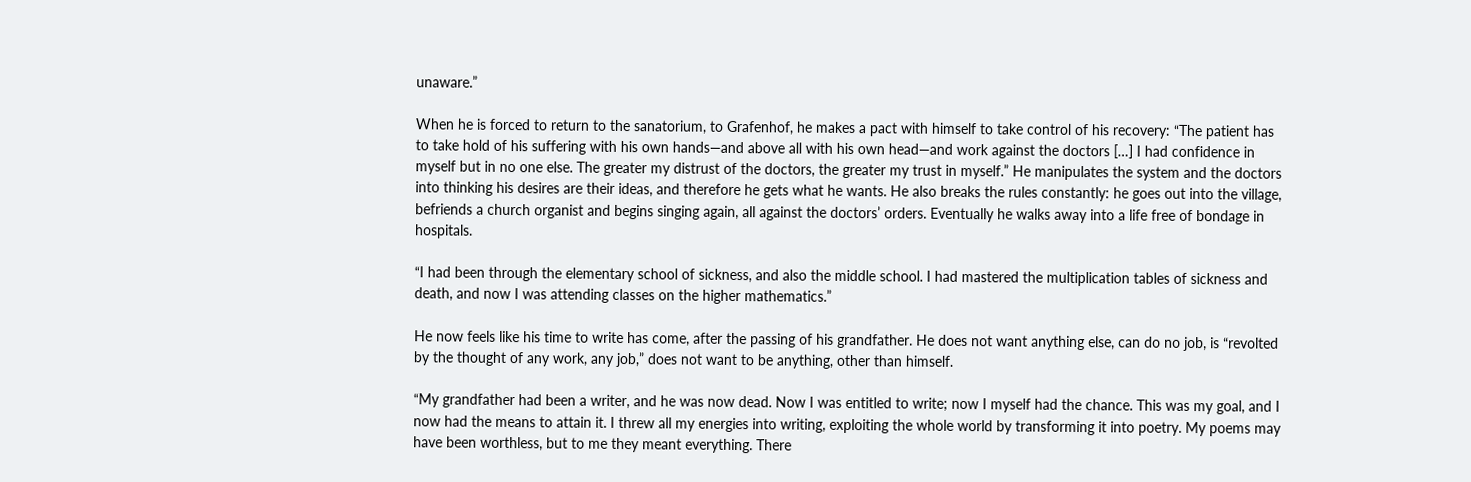unaware.”

When he is forced to return to the sanatorium, to Grafenhof, he makes a pact with himself to take control of his recovery: “The patient has to take hold of his suffering with his own hands—and above all with his own head—and work against the doctors […] I had confidence in myself but in no one else. The greater my distrust of the doctors, the greater my trust in myself.” He manipulates the system and the doctors into thinking his desires are their ideas, and therefore he gets what he wants. He also breaks the rules constantly: he goes out into the village, befriends a church organist and begins singing again, all against the doctors’ orders. Eventually he walks away into a life free of bondage in hospitals.

“I had been through the elementary school of sickness, and also the middle school. I had mastered the multiplication tables of sickness and death, and now I was attending classes on the higher mathematics.”

He now feels like his time to write has come, after the passing of his grandfather. He does not want anything else, can do no job, is “revolted by the thought of any work, any job,” does not want to be anything, other than himself.

“My grandfather had been a writer, and he was now dead. Now I was entitled to write; now I myself had the chance. This was my goal, and I now had the means to attain it. I threw all my energies into writing, exploiting the whole world by transforming it into poetry. My poems may have been worthless, but to me they meant everything. There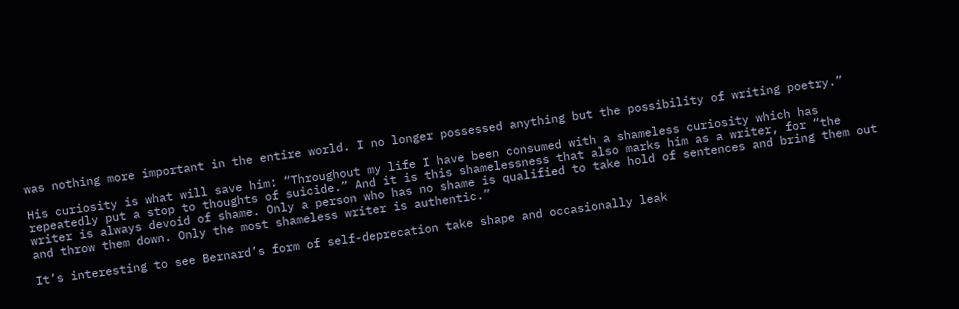was nothing more important in the entire world. I no longer possessed anything but the possibility of writing poetry.”

His curiosity is what will save him: “Throughout my life I have been consumed with a shameless curiosity which has repeatedly put a stop to thoughts of suicide.” And it is this shamelessness that also marks him as a writer, for “the writer is always devoid of shame. Only a person who has no shame is qualified to take hold of sentences and bring them out and throw them down. Only the most shameless writer is authentic.”

It’s interesting to see Bernard’s form of self-deprecation take shape and occasionally leak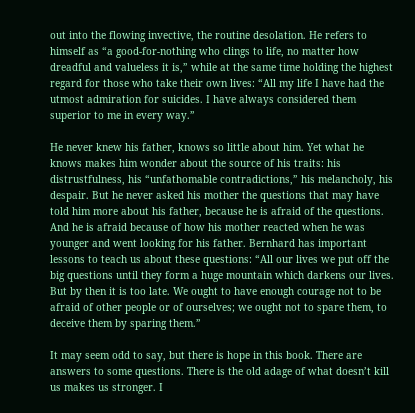out into the flowing invective, the routine desolation. He refers to himself as “a good-for-nothing who clings to life, no matter how dreadful and valueless it is,” while at the same time holding the highest regard for those who take their own lives: “All my life I have had the utmost admiration for suicides. I have always considered them superior to me in every way.”

He never knew his father, knows so little about him. Yet what he knows makes him wonder about the source of his traits: his distrustfulness, his “unfathomable contradictions,” his melancholy, his despair. But he never asked his mother the questions that may have told him more about his father, because he is afraid of the questions. And he is afraid because of how his mother reacted when he was younger and went looking for his father. Bernhard has important lessons to teach us about these questions: “All our lives we put off the big questions until they form a huge mountain which darkens our lives. But by then it is too late. We ought to have enough courage not to be afraid of other people or of ourselves; we ought not to spare them, to deceive them by sparing them.”

It may seem odd to say, but there is hope in this book. There are answers to some questions. There is the old adage of what doesn’t kill us makes us stronger. I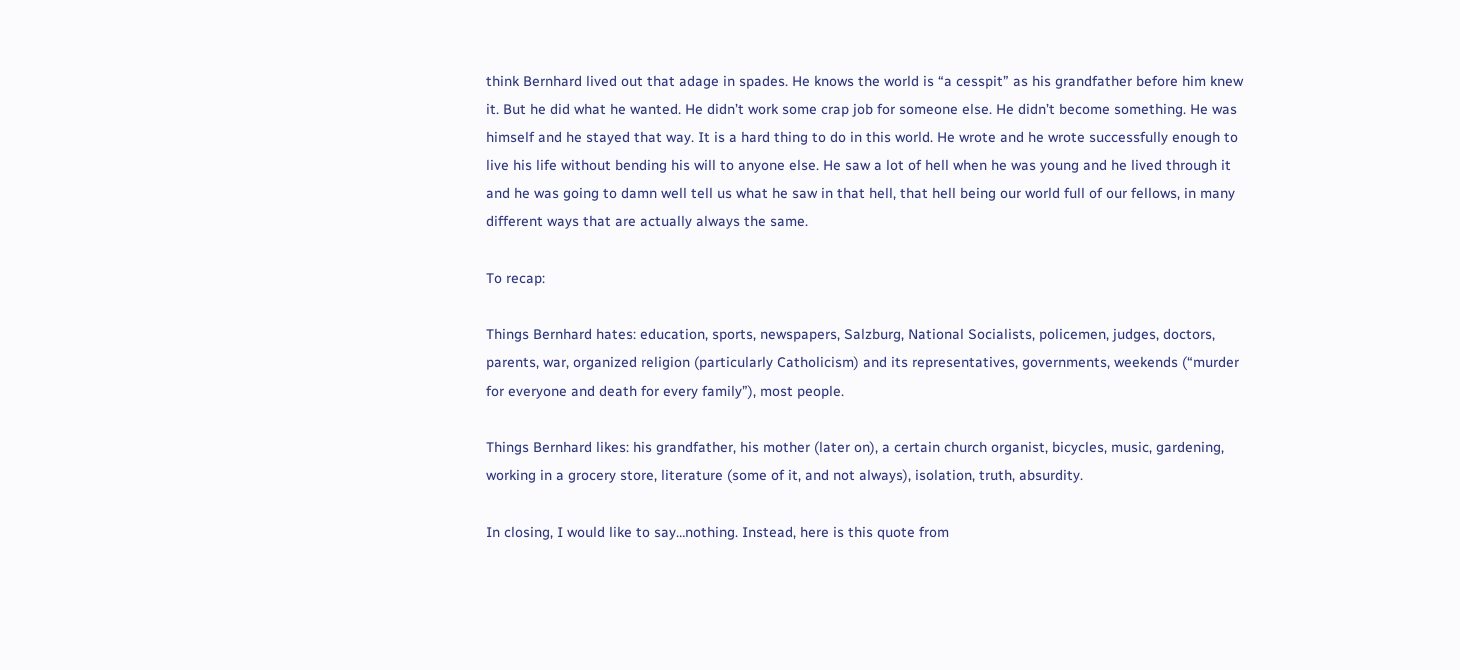think Bernhard lived out that adage in spades. He knows the world is “a cesspit” as his grandfather before him knew it. But he did what he wanted. He didn’t work some crap job for someone else. He didn’t become something. He was himself and he stayed that way. It is a hard thing to do in this world. He wrote and he wrote successfully enough to live his life without bending his will to anyone else. He saw a lot of hell when he was young and he lived through it and he was going to damn well tell us what he saw in that hell, that hell being our world full of our fellows, in many different ways that are actually always the same.

To recap:

Things Bernhard hates: education, sports, newspapers, Salzburg, National Socialists, policemen, judges, doctors, parents, war, organized religion (particularly Catholicism) and its representatives, governments, weekends (“murder for everyone and death for every family”), most people.

Things Bernhard likes: his grandfather, his mother (later on), a certain church organist, bicycles, music, gardening, working in a grocery store, literature (some of it, and not always), isolation, truth, absurdity.

In closing, I would like to say…nothing. Instead, here is this quote from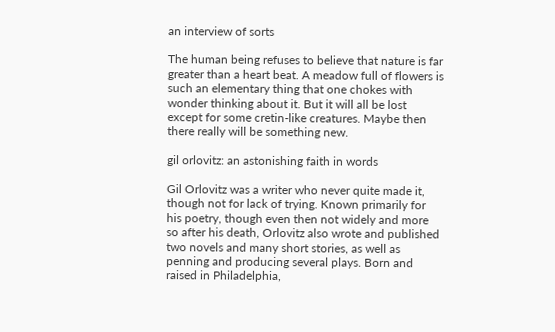an interview of sorts

The human being refuses to believe that nature is far greater than a heart beat. A meadow full of flowers is such an elementary thing that one chokes with wonder thinking about it. But it will all be lost except for some cretin-like creatures. Maybe then there really will be something new.

gil orlovitz: an astonishing faith in words

Gil Orlovitz was a writer who never quite made it, though not for lack of trying. Known primarily for his poetry, though even then not widely and more so after his death, Orlovitz also wrote and published two novels and many short stories, as well as penning and producing several plays. Born and raised in Philadelphia,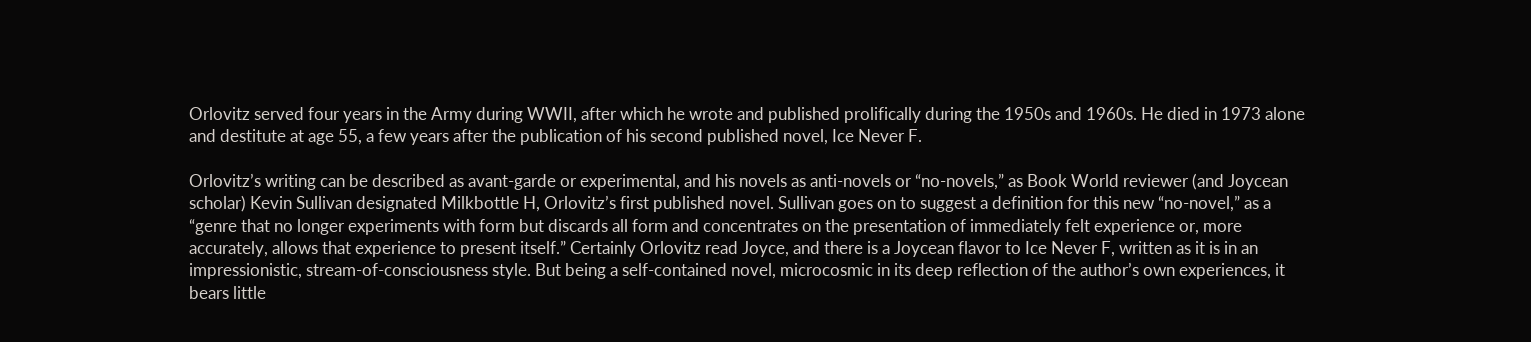Orlovitz served four years in the Army during WWII, after which he wrote and published prolifically during the 1950s and 1960s. He died in 1973 alone and destitute at age 55, a few years after the publication of his second published novel, Ice Never F.

Orlovitz’s writing can be described as avant-garde or experimental, and his novels as anti-novels or “no-novels,” as Book World reviewer (and Joycean scholar) Kevin Sullivan designated Milkbottle H, Orlovitz’s first published novel. Sullivan goes on to suggest a definition for this new “no-novel,” as a “genre that no longer experiments with form but discards all form and concentrates on the presentation of immediately felt experience or, more accurately, allows that experience to present itself.” Certainly Orlovitz read Joyce, and there is a Joycean flavor to Ice Never F, written as it is in an impressionistic, stream-of-consciousness style. But being a self-contained novel, microcosmic in its deep reflection of the author’s own experiences, it bears little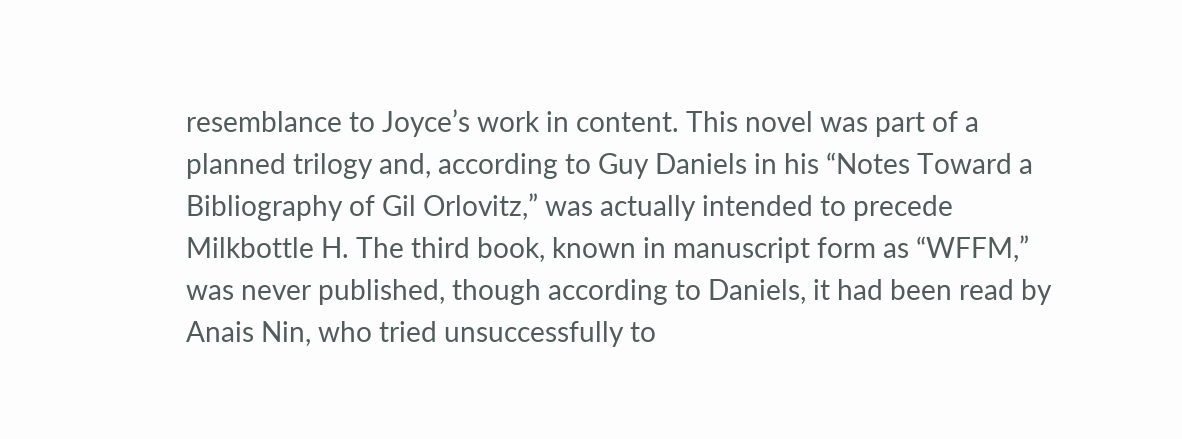resemblance to Joyce’s work in content. This novel was part of a planned trilogy and, according to Guy Daniels in his “Notes Toward a Bibliography of Gil Orlovitz,” was actually intended to precede Milkbottle H. The third book, known in manuscript form as “WFFM,” was never published, though according to Daniels, it had been read by Anais Nin, who tried unsuccessfully to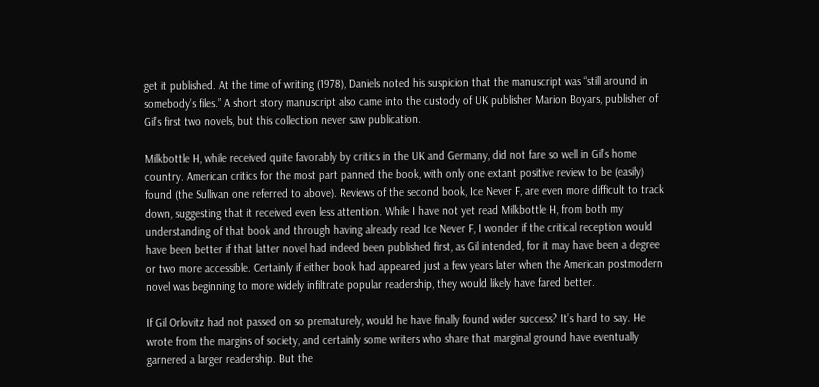get it published. At the time of writing (1978), Daniels noted his suspicion that the manuscript was “still around in somebody’s files.” A short story manuscript also came into the custody of UK publisher Marion Boyars, publisher of Gil’s first two novels, but this collection never saw publication.

Milkbottle H, while received quite favorably by critics in the UK and Germany, did not fare so well in Gil’s home country. American critics for the most part panned the book, with only one extant positive review to be (easily) found (the Sullivan one referred to above). Reviews of the second book, Ice Never F, are even more difficult to track down, suggesting that it received even less attention. While I have not yet read Milkbottle H, from both my understanding of that book and through having already read Ice Never F, I wonder if the critical reception would have been better if that latter novel had indeed been published first, as Gil intended, for it may have been a degree or two more accessible. Certainly if either book had appeared just a few years later when the American postmodern novel was beginning to more widely infiltrate popular readership, they would likely have fared better.

If Gil Orlovitz had not passed on so prematurely, would he have finally found wider success? It’s hard to say. He wrote from the margins of society, and certainly some writers who share that marginal ground have eventually garnered a larger readership. But the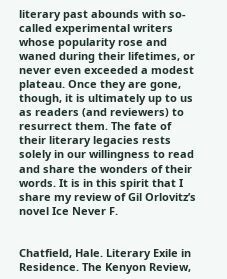literary past abounds with so-called experimental writers whose popularity rose and waned during their lifetimes, or never even exceeded a modest plateau. Once they are gone, though, it is ultimately up to us as readers (and reviewers) to resurrect them. The fate of their literary legacies rests solely in our willingness to read and share the wonders of their words. It is in this spirit that I share my review of Gil Orlovitz’s novel Ice Never F.


Chatfield, Hale. Literary Exile in Residence. The Kenyon Review,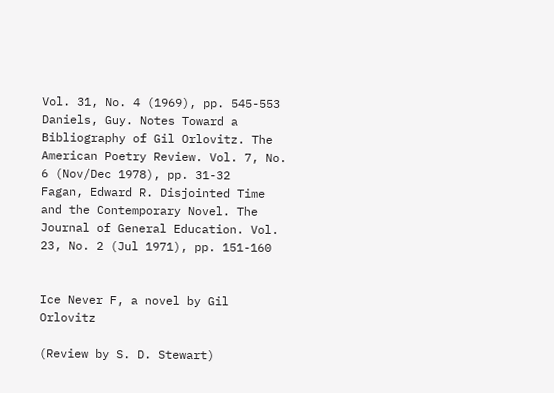Vol. 31, No. 4 (1969), pp. 545-553
Daniels, Guy. Notes Toward a Bibliography of Gil Orlovitz. The American Poetry Review. Vol. 7, No. 6 (Nov/Dec 1978), pp. 31-32
Fagan, Edward R. Disjointed Time and the Contemporary Novel. The Journal of General Education. Vol. 23, No. 2 (Jul 1971), pp. 151-160


Ice Never F, a novel by Gil Orlovitz

(Review by S. D. Stewart)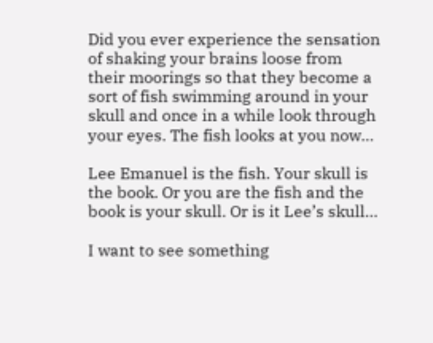Did you ever experience the sensation of shaking your brains loose from their moorings so that they become a sort of fish swimming around in your skull and once in a while look through your eyes. The fish looks at you now…

Lee Emanuel is the fish. Your skull is the book. Or you are the fish and the book is your skull. Or is it Lee’s skull…

I want to see something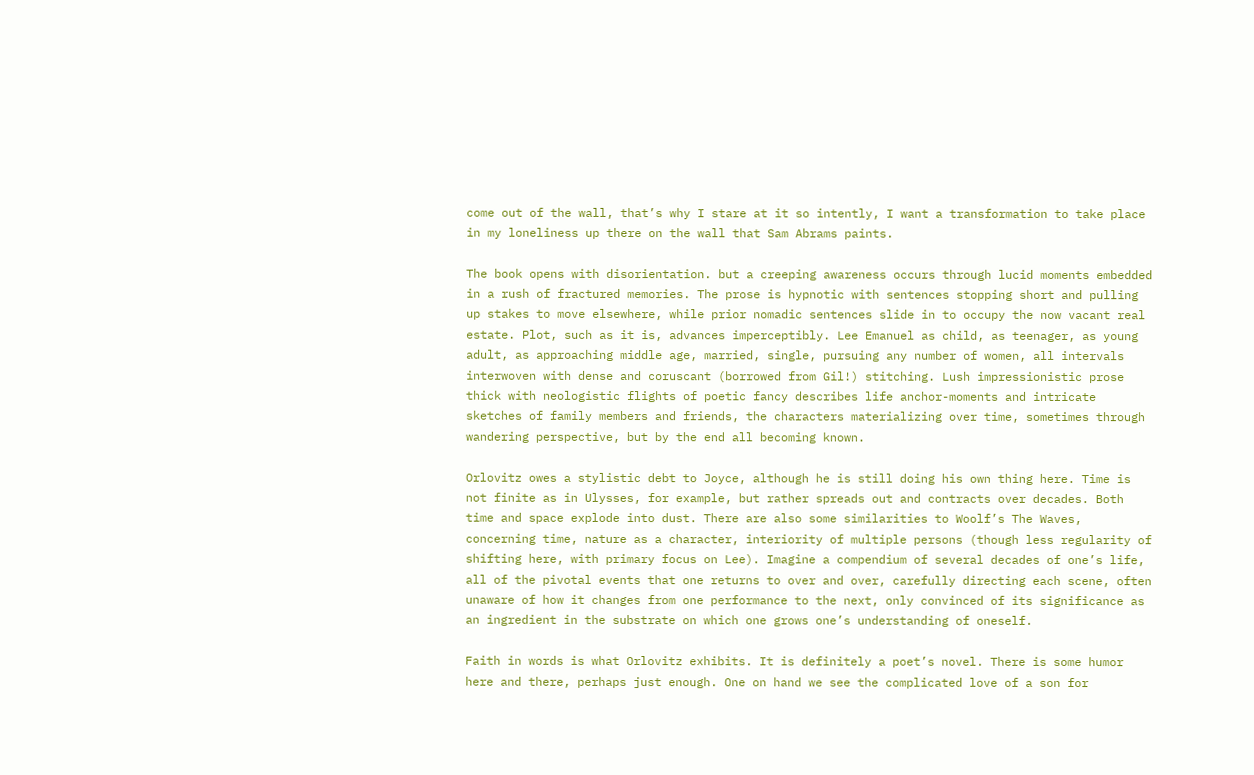come out of the wall, that’s why I stare at it so intently, I want a transformation to take place in my loneliness up there on the wall that Sam Abrams paints.

The book opens with disorientation. but a creeping awareness occurs through lucid moments embedded in a rush of fractured memories. The prose is hypnotic with sentences stopping short and pulling up stakes to move elsewhere, while prior nomadic sentences slide in to occupy the now vacant real estate. Plot, such as it is, advances imperceptibly. Lee Emanuel as child, as teenager, as young adult, as approaching middle age, married, single, pursuing any number of women, all intervals interwoven with dense and coruscant (borrowed from Gil!) stitching. Lush impressionistic prose thick with neologistic flights of poetic fancy describes life anchor-moments and intricate sketches of family members and friends, the characters materializing over time, sometimes through wandering perspective, but by the end all becoming known.

Orlovitz owes a stylistic debt to Joyce, although he is still doing his own thing here. Time is not finite as in Ulysses, for example, but rather spreads out and contracts over decades. Both time and space explode into dust. There are also some similarities to Woolf’s The Waves, concerning time, nature as a character, interiority of multiple persons (though less regularity of shifting here, with primary focus on Lee). Imagine a compendium of several decades of one’s life, all of the pivotal events that one returns to over and over, carefully directing each scene, often unaware of how it changes from one performance to the next, only convinced of its significance as an ingredient in the substrate on which one grows one’s understanding of oneself.

Faith in words is what Orlovitz exhibits. It is definitely a poet’s novel. There is some humor here and there, perhaps just enough. One on hand we see the complicated love of a son for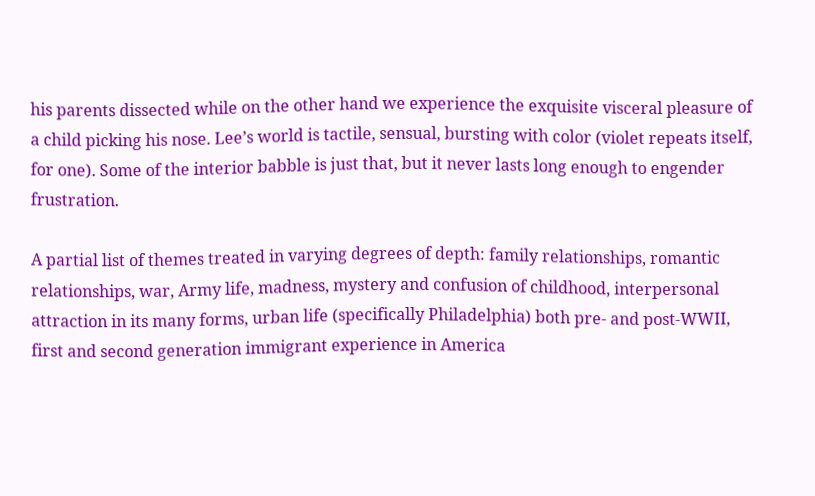his parents dissected while on the other hand we experience the exquisite visceral pleasure of a child picking his nose. Lee’s world is tactile, sensual, bursting with color (violet repeats itself, for one). Some of the interior babble is just that, but it never lasts long enough to engender frustration.

A partial list of themes treated in varying degrees of depth: family relationships, romantic relationships, war, Army life, madness, mystery and confusion of childhood, interpersonal attraction in its many forms, urban life (specifically Philadelphia) both pre- and post-WWII, first and second generation immigrant experience in America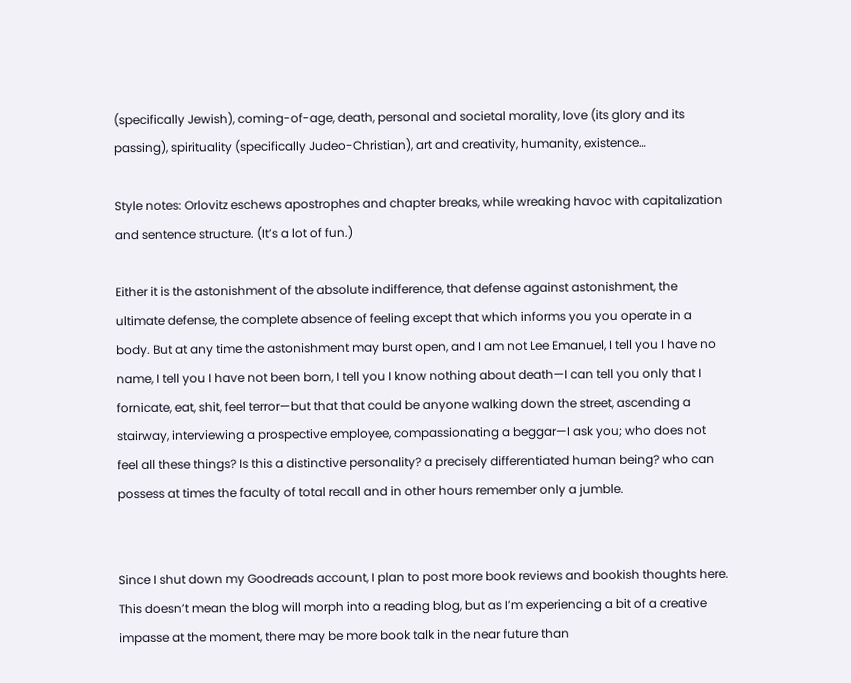(specifically Jewish), coming-of-age, death, personal and societal morality, love (its glory and its passing), spirituality (specifically Judeo-Christian), art and creativity, humanity, existence…

Style notes: Orlovitz eschews apostrophes and chapter breaks, while wreaking havoc with capitalization and sentence structure. (It’s a lot of fun.)

Either it is the astonishment of the absolute indifference, that defense against astonishment, the ultimate defense, the complete absence of feeling except that which informs you you operate in a body. But at any time the astonishment may burst open, and I am not Lee Emanuel, I tell you I have no name, I tell you I have not been born, I tell you I know nothing about death—I can tell you only that I fornicate, eat, shit, feel terror—but that that could be anyone walking down the street, ascending a stairway, interviewing a prospective employee, compassionating a beggar—I ask you; who does not feel all these things? Is this a distinctive personality? a precisely differentiated human being? who can possess at times the faculty of total recall and in other hours remember only a jumble.


Since I shut down my Goodreads account, I plan to post more book reviews and bookish thoughts here. This doesn’t mean the blog will morph into a reading blog, but as I’m experiencing a bit of a creative impasse at the moment, there may be more book talk in the near future than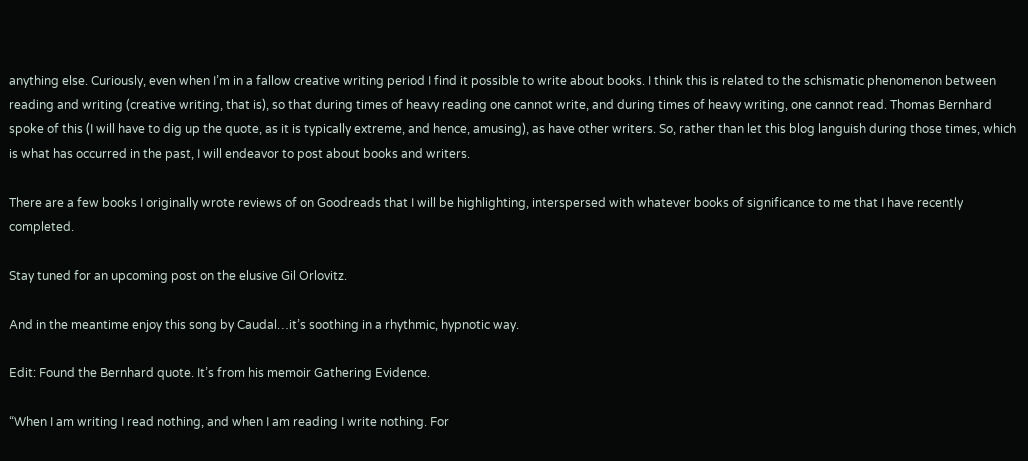anything else. Curiously, even when I’m in a fallow creative writing period I find it possible to write about books. I think this is related to the schismatic phenomenon between reading and writing (creative writing, that is), so that during times of heavy reading one cannot write, and during times of heavy writing, one cannot read. Thomas Bernhard spoke of this (I will have to dig up the quote, as it is typically extreme, and hence, amusing), as have other writers. So, rather than let this blog languish during those times, which is what has occurred in the past, I will endeavor to post about books and writers.

There are a few books I originally wrote reviews of on Goodreads that I will be highlighting, interspersed with whatever books of significance to me that I have recently completed.

Stay tuned for an upcoming post on the elusive Gil Orlovitz.

And in the meantime enjoy this song by Caudal…it’s soothing in a rhythmic, hypnotic way.

Edit: Found the Bernhard quote. It’s from his memoir Gathering Evidence.

“When I am writing I read nothing, and when I am reading I write nothing. For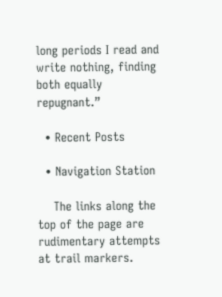long periods I read and write nothing, finding both equally repugnant.”

  • Recent Posts

  • Navigation Station

    The links along the top of the page are rudimentary attempts at trail markers.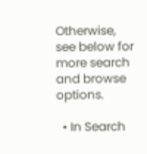Otherwise, see below for more search and browse options.

  • In Search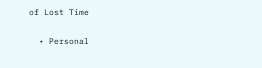of Lost Time

  • Personal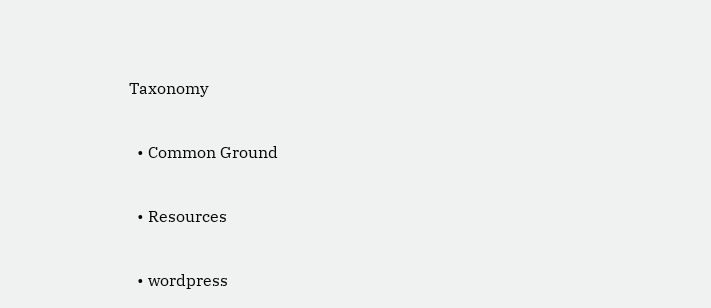Taxonomy

  • Common Ground

  • Resources

  • wordpress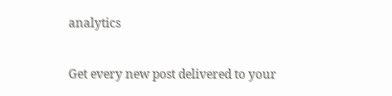analytics

Get every new post delivered to your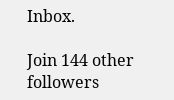Inbox.

Join 144 other followers